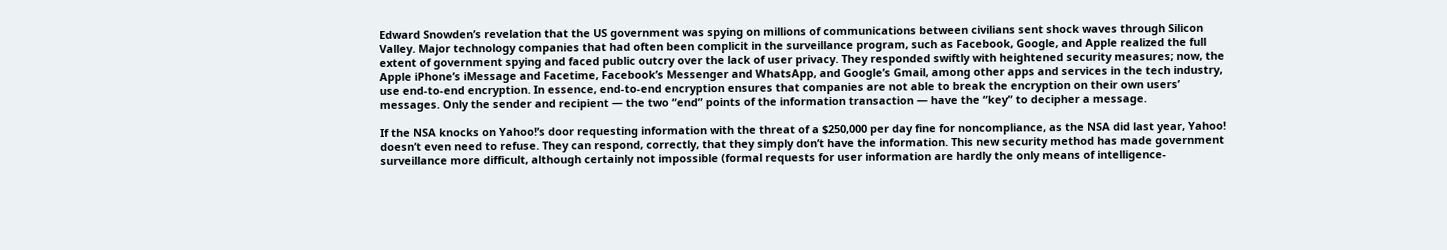Edward Snowden’s revelation that the US government was spying on millions of communications between civilians sent shock waves through Silicon Valley. Major technology companies that had often been complicit in the surveillance program, such as Facebook, Google, and Apple realized the full extent of government spying and faced public outcry over the lack of user privacy. They responded swiftly with heightened security measures; now, the Apple iPhone’s iMessage and Facetime, Facebook’s Messenger and WhatsApp, and Google’s Gmail, among other apps and services in the tech industry, use end-to-end encryption. In essence, end-to-end encryption ensures that companies are not able to break the encryption on their own users’ messages. Only the sender and recipient — the two “end” points of the information transaction — have the “key” to decipher a message.

If the NSA knocks on Yahoo!’s door requesting information with the threat of a $250,000 per day fine for noncompliance, as the NSA did last year, Yahoo! doesn’t even need to refuse. They can respond, correctly, that they simply don’t have the information. This new security method has made government surveillance more difficult, although certainly not impossible (formal requests for user information are hardly the only means of intelligence-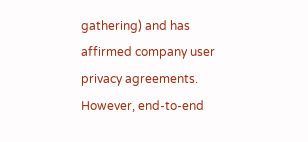gathering) and has affirmed company user privacy agreements. However, end-to-end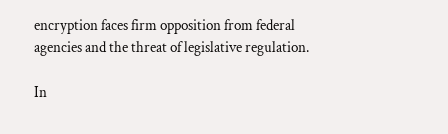encryption faces firm opposition from federal agencies and the threat of legislative regulation.

In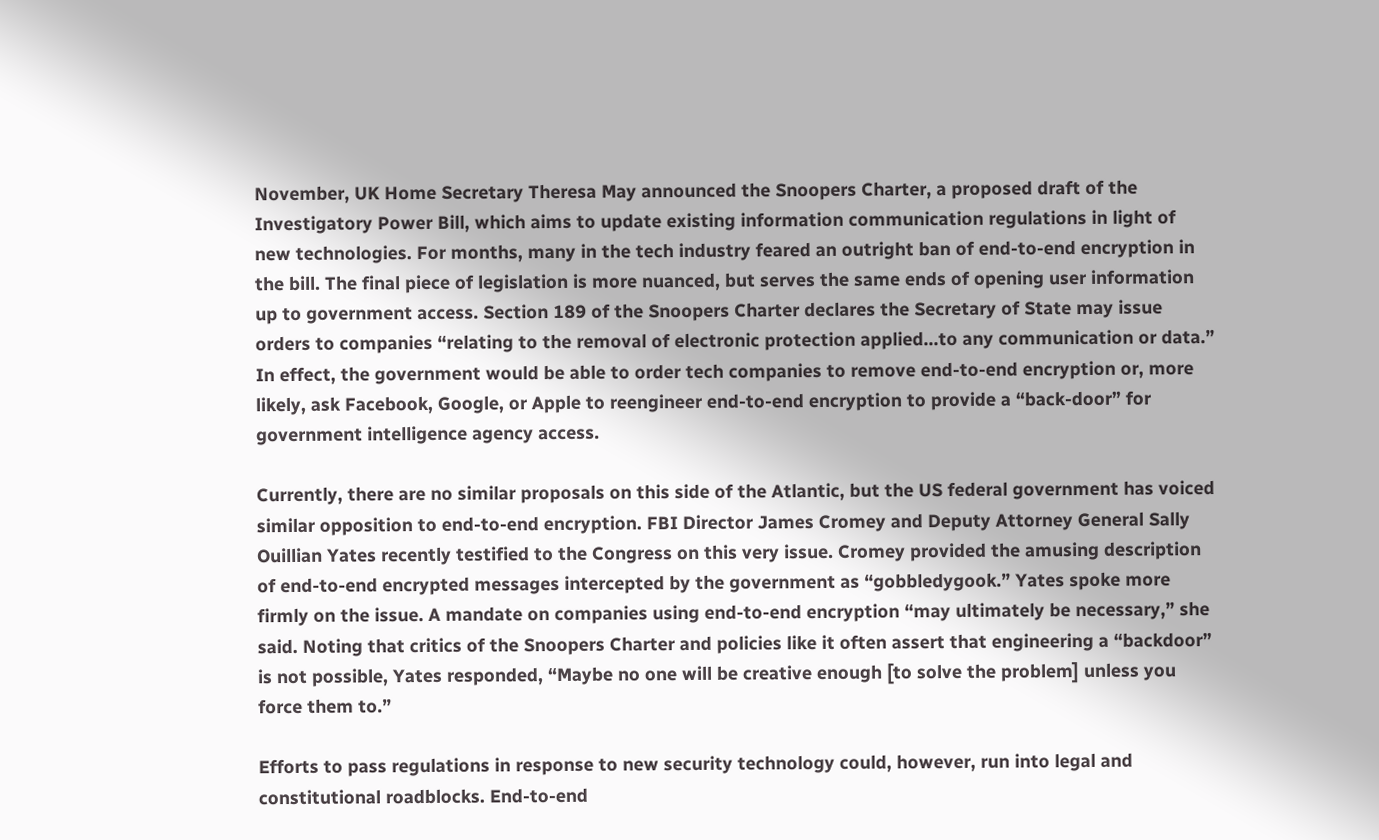November, UK Home Secretary Theresa May announced the Snoopers Charter, a proposed draft of the Investigatory Power Bill, which aims to update existing information communication regulations in light of new technologies. For months, many in the tech industry feared an outright ban of end-to-end encryption in the bill. The final piece of legislation is more nuanced, but serves the same ends of opening user information up to government access. Section 189 of the Snoopers Charter declares the Secretary of State may issue orders to companies “relating to the removal of electronic protection applied…to any communication or data.” In effect, the government would be able to order tech companies to remove end-to-end encryption or, more likely, ask Facebook, Google, or Apple to reengineer end-to-end encryption to provide a “back-door” for government intelligence agency access.

Currently, there are no similar proposals on this side of the Atlantic, but the US federal government has voiced similar opposition to end-to-end encryption. FBI Director James Cromey and Deputy Attorney General Sally Ouillian Yates recently testified to the Congress on this very issue. Cromey provided the amusing description of end-to-end encrypted messages intercepted by the government as “gobbledygook.” Yates spoke more firmly on the issue. A mandate on companies using end-to-end encryption “may ultimately be necessary,” she said. Noting that critics of the Snoopers Charter and policies like it often assert that engineering a “backdoor” is not possible, Yates responded, “Maybe no one will be creative enough [to solve the problem] unless you force them to.”

Efforts to pass regulations in response to new security technology could, however, run into legal and constitutional roadblocks. End-to-end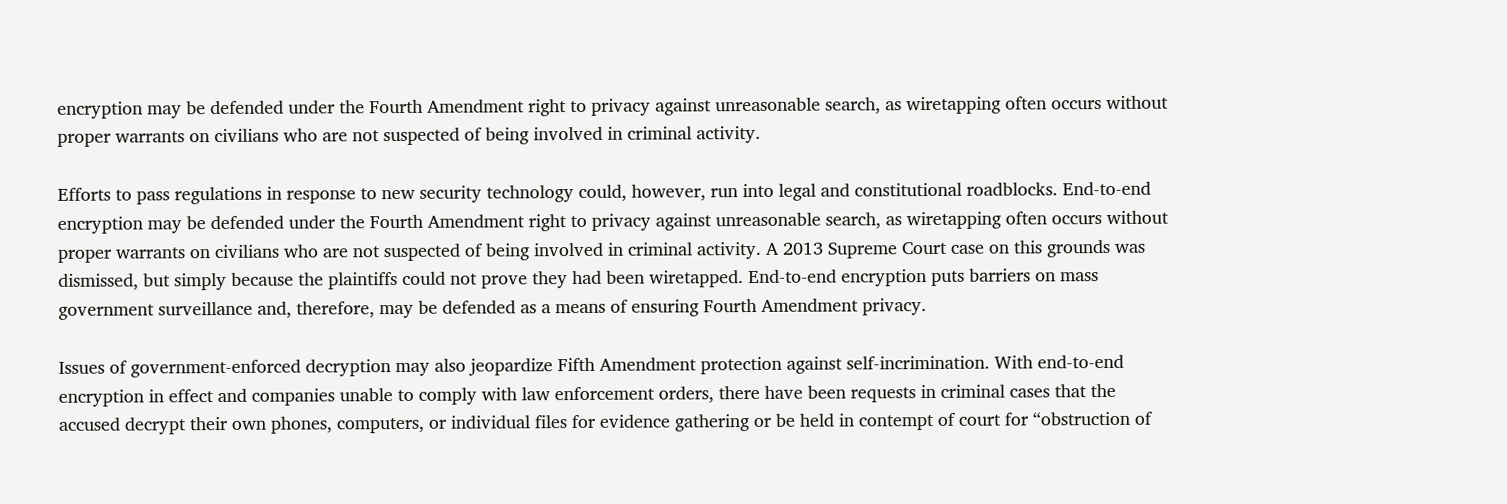encryption may be defended under the Fourth Amendment right to privacy against unreasonable search, as wiretapping often occurs without proper warrants on civilians who are not suspected of being involved in criminal activity.

Efforts to pass regulations in response to new security technology could, however, run into legal and constitutional roadblocks. End-to-end encryption may be defended under the Fourth Amendment right to privacy against unreasonable search, as wiretapping often occurs without proper warrants on civilians who are not suspected of being involved in criminal activity. A 2013 Supreme Court case on this grounds was dismissed, but simply because the plaintiffs could not prove they had been wiretapped. End-to-end encryption puts barriers on mass government surveillance and, therefore, may be defended as a means of ensuring Fourth Amendment privacy.

Issues of government-enforced decryption may also jeopardize Fifth Amendment protection against self-incrimination. With end-to-end encryption in effect and companies unable to comply with law enforcement orders, there have been requests in criminal cases that the accused decrypt their own phones, computers, or individual files for evidence gathering or be held in contempt of court for “obstruction of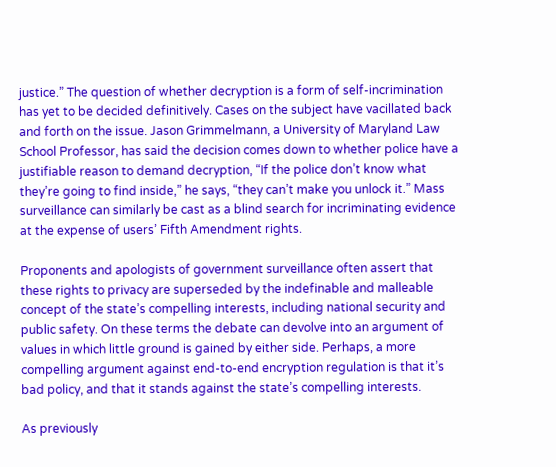justice.” The question of whether decryption is a form of self-incrimination has yet to be decided definitively. Cases on the subject have vacillated back and forth on the issue. Jason Grimmelmann, a University of Maryland Law School Professor, has said the decision comes down to whether police have a justifiable reason to demand decryption, “If the police don’t know what they’re going to find inside,” he says, “they can’t make you unlock it.” Mass surveillance can similarly be cast as a blind search for incriminating evidence at the expense of users’ Fifth Amendment rights.

Proponents and apologists of government surveillance often assert that these rights to privacy are superseded by the indefinable and malleable concept of the state’s compelling interests, including national security and public safety. On these terms the debate can devolve into an argument of values in which little ground is gained by either side. Perhaps, a more compelling argument against end-to-end encryption regulation is that it’s bad policy, and that it stands against the state’s compelling interests.

As previously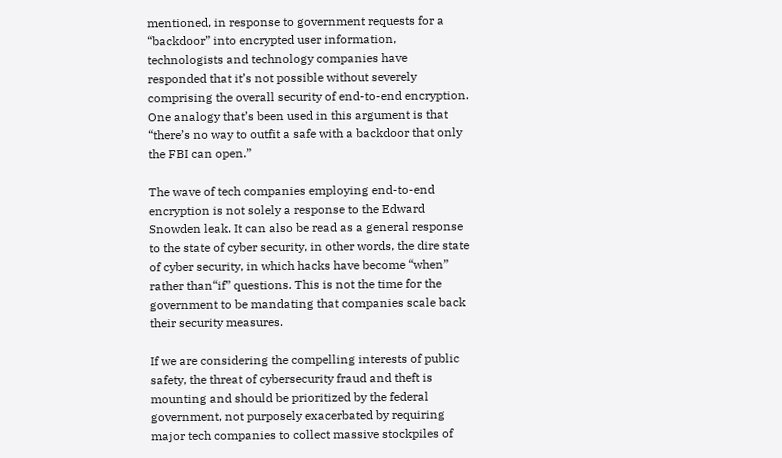mentioned, in response to government requests for a “backdoor” into encrypted user information, technologists and technology companies have responded that it’s not possible without severely comprising the overall security of end-to-end encryption. One analogy that’s been used in this argument is that “there’s no way to outfit a safe with a backdoor that only the FBI can open.”

The wave of tech companies employing end-to-end encryption is not solely a response to the Edward Snowden leak. It can also be read as a general response to the state of cyber security, in other words, the dire state of cyber security, in which hacks have become “when” rather than“if” questions. This is not the time for the government to be mandating that companies scale back their security measures.

If we are considering the compelling interests of public safety, the threat of cybersecurity fraud and theft is mounting and should be prioritized by the federal government, not purposely exacerbated by requiring major tech companies to collect massive stockpiles of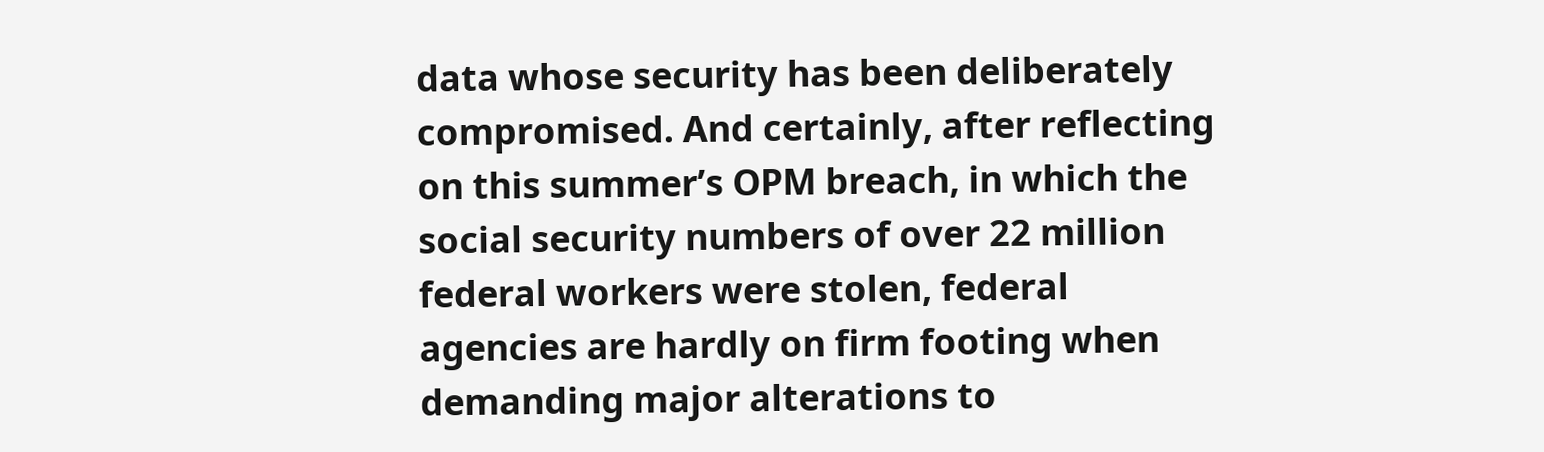data whose security has been deliberately compromised. And certainly, after reflecting on this summer’s OPM breach, in which the social security numbers of over 22 million federal workers were stolen, federal agencies are hardly on firm footing when demanding major alterations to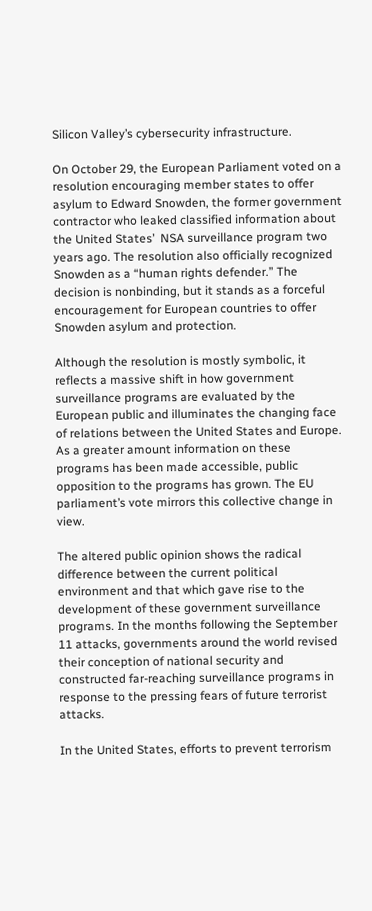Silicon Valley’s cybersecurity infrastructure.

On October 29, the European Parliament voted on a resolution encouraging member states to offer asylum to Edward Snowden, the former government contractor who leaked classified information about the United States’  NSA surveillance program two years ago. The resolution also officially recognized Snowden as a “human rights defender.” The decision is nonbinding, but it stands as a forceful encouragement for European countries to offer Snowden asylum and protection.

Although the resolution is mostly symbolic, it reflects a massive shift in how government surveillance programs are evaluated by the European public and illuminates the changing face of relations between the United States and Europe. As a greater amount information on these programs has been made accessible, public opposition to the programs has grown. The EU parliament’s vote mirrors this collective change in view.

The altered public opinion shows the radical difference between the current political environment and that which gave rise to the development of these government surveillance programs. In the months following the September 11 attacks, governments around the world revised their conception of national security and constructed far-reaching surveillance programs in response to the pressing fears of future terrorist attacks.

In the United States, efforts to prevent terrorism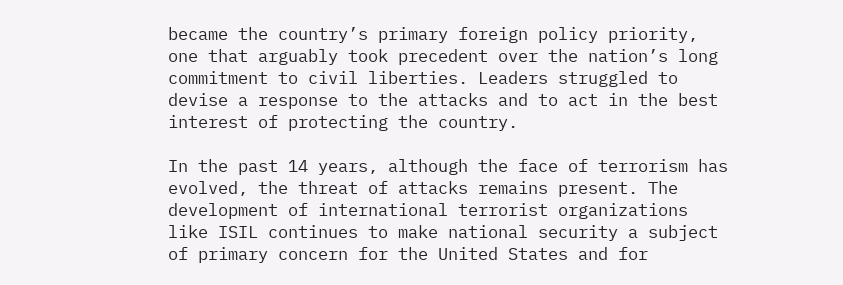became the country’s primary foreign policy priority, one that arguably took precedent over the nation’s long commitment to civil liberties. Leaders struggled to devise a response to the attacks and to act in the best interest of protecting the country.

In the past 14 years, although the face of terrorism has evolved, the threat of attacks remains present. The development of international terrorist organizations like ISIL continues to make national security a subject of primary concern for the United States and for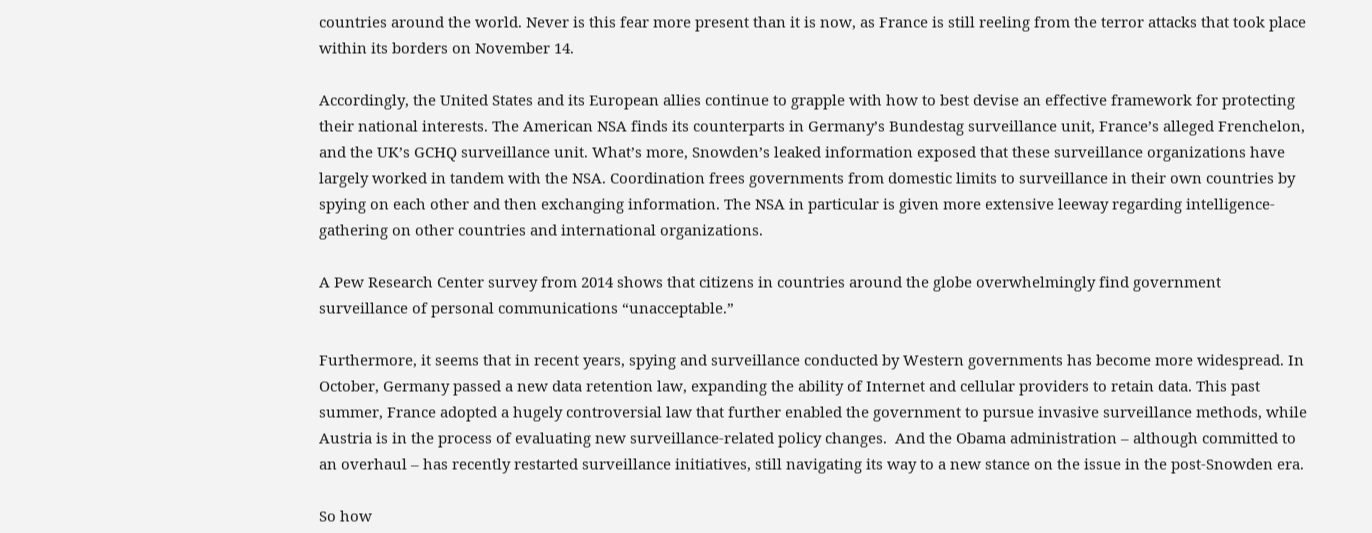countries around the world. Never is this fear more present than it is now, as France is still reeling from the terror attacks that took place within its borders on November 14.

Accordingly, the United States and its European allies continue to grapple with how to best devise an effective framework for protecting their national interests. The American NSA finds its counterparts in Germany’s Bundestag surveillance unit, France’s alleged Frenchelon, and the UK’s GCHQ surveillance unit. What’s more, Snowden’s leaked information exposed that these surveillance organizations have largely worked in tandem with the NSA. Coordination frees governments from domestic limits to surveillance in their own countries by spying on each other and then exchanging information. The NSA in particular is given more extensive leeway regarding intelligence-gathering on other countries and international organizations.

A Pew Research Center survey from 2014 shows that citizens in countries around the globe overwhelmingly find government surveillance of personal communications “unacceptable.”

Furthermore, it seems that in recent years, spying and surveillance conducted by Western governments has become more widespread. In October, Germany passed a new data retention law, expanding the ability of Internet and cellular providers to retain data. This past summer, France adopted a hugely controversial law that further enabled the government to pursue invasive surveillance methods, while Austria is in the process of evaluating new surveillance-related policy changes.  And the Obama administration – although committed to an overhaul – has recently restarted surveillance initiatives, still navigating its way to a new stance on the issue in the post-Snowden era.

So how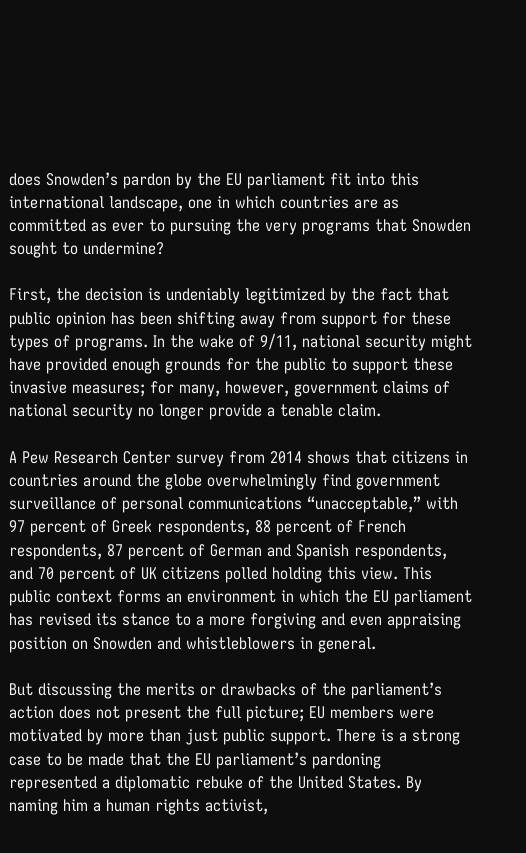does Snowden’s pardon by the EU parliament fit into this international landscape, one in which countries are as committed as ever to pursuing the very programs that Snowden sought to undermine?

First, the decision is undeniably legitimized by the fact that public opinion has been shifting away from support for these types of programs. In the wake of 9/11, national security might have provided enough grounds for the public to support these invasive measures; for many, however, government claims of national security no longer provide a tenable claim.

A Pew Research Center survey from 2014 shows that citizens in countries around the globe overwhelmingly find government surveillance of personal communications “unacceptable,” with 97 percent of Greek respondents, 88 percent of French respondents, 87 percent of German and Spanish respondents, and 70 percent of UK citizens polled holding this view. This  public context forms an environment in which the EU parliament has revised its stance to a more forgiving and even appraising position on Snowden and whistleblowers in general.

But discussing the merits or drawbacks of the parliament’s action does not present the full picture; EU members were motivated by more than just public support. There is a strong case to be made that the EU parliament’s pardoning  represented a diplomatic rebuke of the United States. By naming him a human rights activist,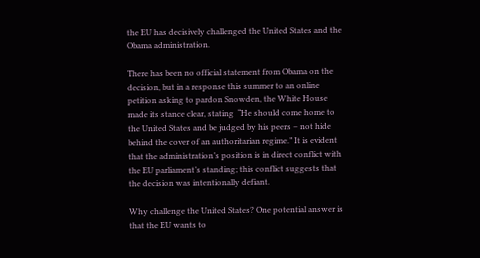the EU has decisively challenged the United States and the Obama administration.

There has been no official statement from Obama on the decision, but in a response this summer to an online petition asking to pardon Snowden, the White House made its stance clear, stating  “He should come home to the United States and be judged by his peers – not hide behind the cover of an authoritarian regime.” It is evident that the administration’s position is in direct conflict with the EU parliament’s standing; this conflict suggests that the decision was intentionally defiant.

Why challenge the United States? One potential answer is that the EU wants to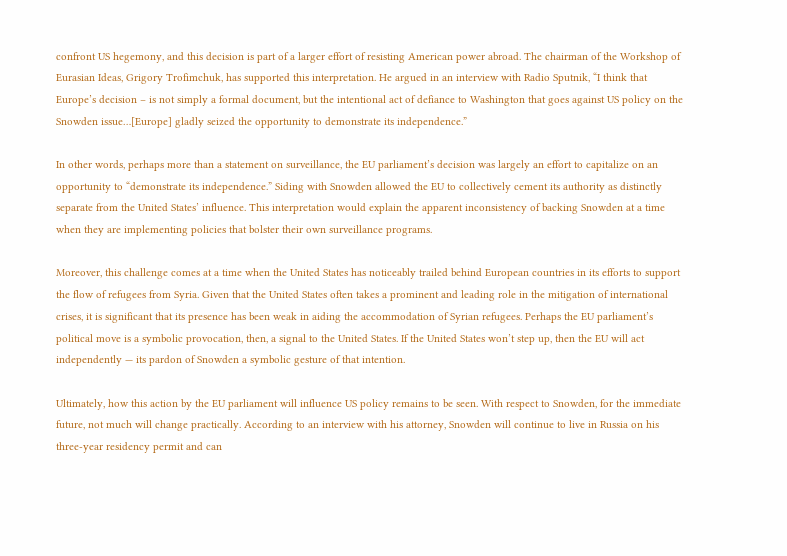confront US hegemony, and this decision is part of a larger effort of resisting American power abroad. The chairman of the Workshop of Eurasian Ideas, Grigory Trofimchuk, has supported this interpretation. He argued in an interview with Radio Sputnik, “I think that Europe’s decision – is not simply a formal document, but the intentional act of defiance to Washington that goes against US policy on the Snowden issue…[Europe] gladly seized the opportunity to demonstrate its independence.”

In other words, perhaps more than a statement on surveillance, the EU parliament’s decision was largely an effort to capitalize on an opportunity to “demonstrate its independence.” Siding with Snowden allowed the EU to collectively cement its authority as distinctly separate from the United States’ influence. This interpretation would explain the apparent inconsistency of backing Snowden at a time when they are implementing policies that bolster their own surveillance programs.

Moreover, this challenge comes at a time when the United States has noticeably trailed behind European countries in its efforts to support the flow of refugees from Syria. Given that the United States often takes a prominent and leading role in the mitigation of international crises, it is significant that its presence has been weak in aiding the accommodation of Syrian refugees. Perhaps the EU parliament’s political move is a symbolic provocation, then, a signal to the United States. If the United States won’t step up, then the EU will act independently — its pardon of Snowden a symbolic gesture of that intention.

Ultimately, how this action by the EU parliament will influence US policy remains to be seen. With respect to Snowden, for the immediate future, not much will change practically. According to an interview with his attorney, Snowden will continue to live in Russia on his three-year residency permit and can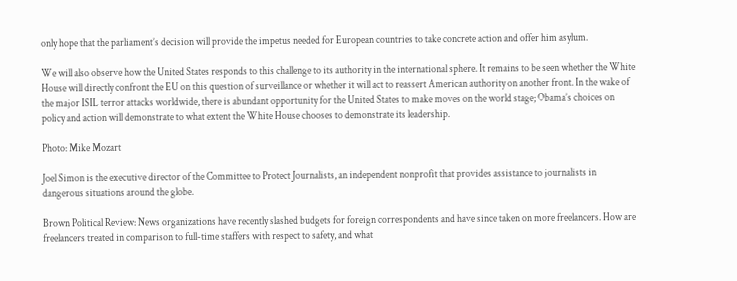only hope that the parliament’s decision will provide the impetus needed for European countries to take concrete action and offer him asylum.

We will also observe how the United States responds to this challenge to its authority in the international sphere. It remains to be seen whether the White House will directly confront the EU on this question of surveillance or whether it will act to reassert American authority on another front. In the wake of the major ISIL terror attacks worldwide, there is abundant opportunity for the United States to make moves on the world stage; Obama’s choices on policy and action will demonstrate to what extent the White House chooses to demonstrate its leadership.

Photo: Mike Mozart

Joel Simon is the executive director of the Committee to Protect Journalists, an independent nonprofit that provides assistance to journalists in dangerous situations around the globe.

Brown Political Review: News organizations have recently slashed budgets for foreign correspondents and have since taken on more freelancers. How are freelancers treated in comparison to full-time staffers with respect to safety, and what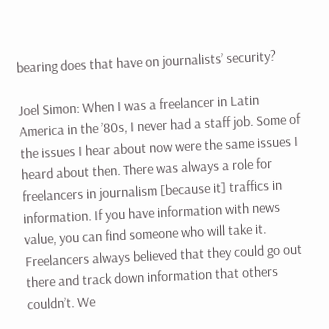bearing does that have on journalists’ security?

Joel Simon: When I was a freelancer in Latin America in the ’80s, I never had a staff job. Some of the issues I hear about now were the same issues I heard about then. There was always a role for freelancers in journalism [because it] traffics in information. If you have information with news value, you can find someone who will take it. Freelancers always believed that they could go out there and track down information that others couldn’t. We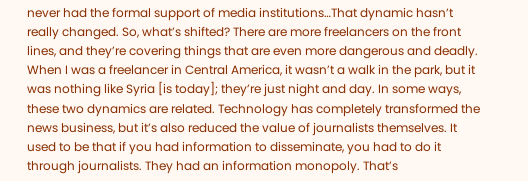never had the formal support of media institutions…That dynamic hasn’t really changed. So, what’s shifted? There are more freelancers on the front lines, and they’re covering things that are even more dangerous and deadly. When I was a freelancer in Central America, it wasn’t a walk in the park, but it was nothing like Syria [is today]; they’re just night and day. In some ways, these two dynamics are related. Technology has completely transformed the news business, but it’s also reduced the value of journalists themselves. It used to be that if you had information to disseminate, you had to do it through journalists. They had an information monopoly. That’s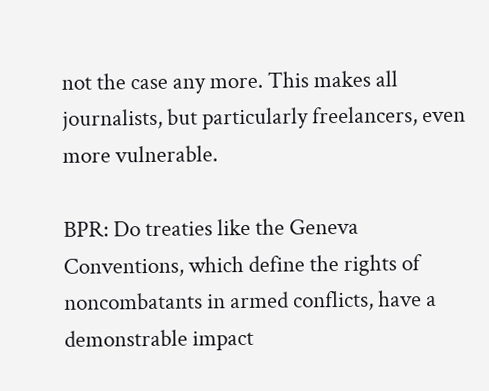not the case any more. This makes all journalists, but particularly freelancers, even more vulnerable.

BPR: Do treaties like the Geneva Conventions, which define the rights of noncombatants in armed conflicts, have a demonstrable impact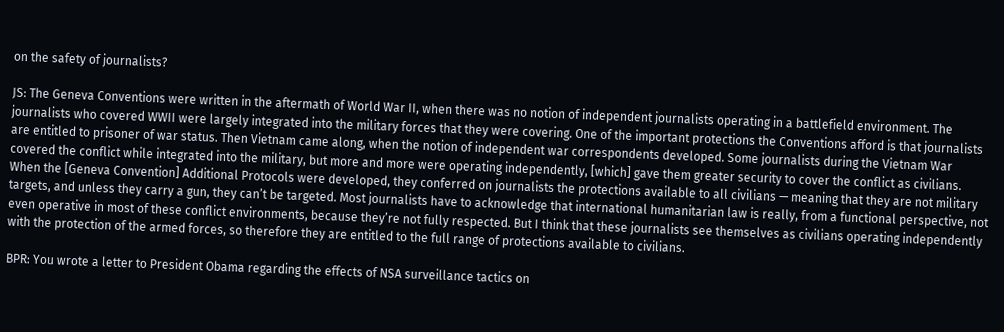on the safety of journalists?

JS: The Geneva Conventions were written in the aftermath of World War II, when there was no notion of independent journalists operating in a battlefield environment. The journalists who covered WWII were largely integrated into the military forces that they were covering. One of the important protections the Conventions afford is that journalists are entitled to prisoner of war status. Then Vietnam came along, when the notion of independent war correspondents developed. Some journalists during the Vietnam War covered the conflict while integrated into the military, but more and more were operating independently, [which] gave them greater security to cover the conflict as civilians. When the [Geneva Convention] Additional Protocols were developed, they conferred on journalists the protections available to all civilians — meaning that they are not military targets, and unless they carry a gun, they can’t be targeted. Most journalists have to acknowledge that international humanitarian law is really, from a functional perspective, not even operative in most of these conflict environments, because they’re not fully respected. But I think that these journalists see themselves as civilians operating independently with the protection of the armed forces, so therefore they are entitled to the full range of protections available to civilians.

BPR: You wrote a letter to President Obama regarding the effects of NSA surveillance tactics on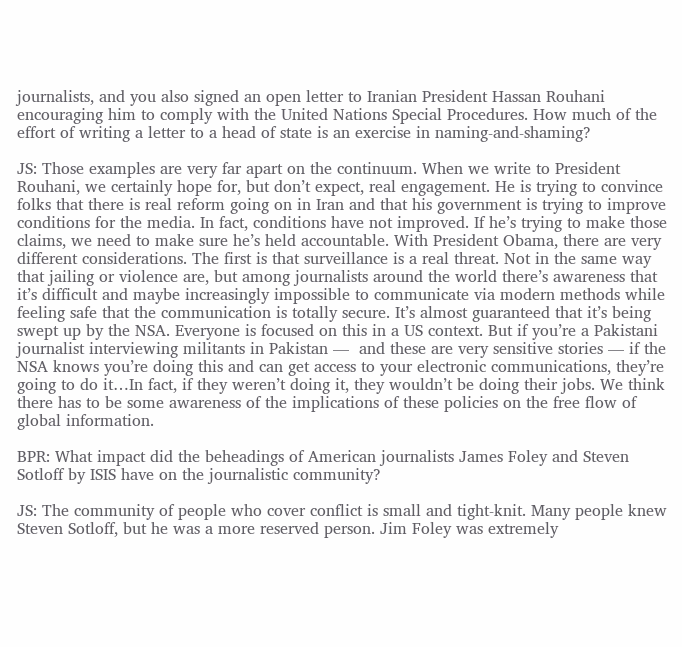journalists, and you also signed an open letter to Iranian President Hassan Rouhani encouraging him to comply with the United Nations Special Procedures. How much of the effort of writing a letter to a head of state is an exercise in naming-and-shaming?

JS: Those examples are very far apart on the continuum. When we write to President Rouhani, we certainly hope for, but don’t expect, real engagement. He is trying to convince folks that there is real reform going on in Iran and that his government is trying to improve conditions for the media. In fact, conditions have not improved. If he’s trying to make those claims, we need to make sure he’s held accountable. With President Obama, there are very different considerations. The first is that surveillance is a real threat. Not in the same way that jailing or violence are, but among journalists around the world there’s awareness that it’s difficult and maybe increasingly impossible to communicate via modern methods while feeling safe that the communication is totally secure. It’s almost guaranteed that it’s being swept up by the NSA. Everyone is focused on this in a US context. But if you’re a Pakistani journalist interviewing militants in Pakistan —  and these are very sensitive stories — if the NSA knows you’re doing this and can get access to your electronic communications, they’re going to do it…In fact, if they weren’t doing it, they wouldn’t be doing their jobs. We think there has to be some awareness of the implications of these policies on the free flow of global information.

BPR: What impact did the beheadings of American journalists James Foley and Steven Sotloff by ISIS have on the journalistic community?

JS: The community of people who cover conflict is small and tight-knit. Many people knew Steven Sotloff, but he was a more reserved person. Jim Foley was extremely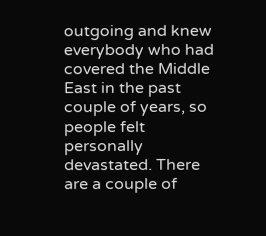outgoing and knew everybody who had covered the Middle East in the past couple of years, so people felt personally devastated. There are a couple of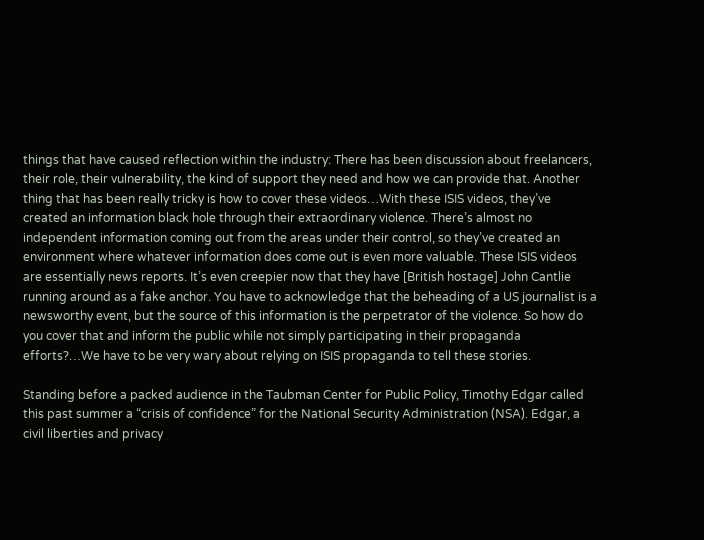things that have caused reflection within the industry: There has been discussion about freelancers, their role, their vulnerability, the kind of support they need and how we can provide that. Another thing that has been really tricky is how to cover these videos…With these ISIS videos, they’ve created an information black hole through their extraordinary violence. There’s almost no independent information coming out from the areas under their control, so they’ve created an environment where whatever information does come out is even more valuable. These ISIS videos are essentially news reports. It’s even creepier now that they have [British hostage] John Cantlie running around as a fake anchor. You have to acknowledge that the beheading of a US journalist is a newsworthy event, but the source of this information is the perpetrator of the violence. So how do you cover that and inform the public while not simply participating in their propaganda efforts?…We have to be very wary about relying on ISIS propaganda to tell these stories.

Standing before a packed audience in the Taubman Center for Public Policy, Timothy Edgar called this past summer a “crisis of confidence” for the National Security Administration (NSA). Edgar, a civil liberties and privacy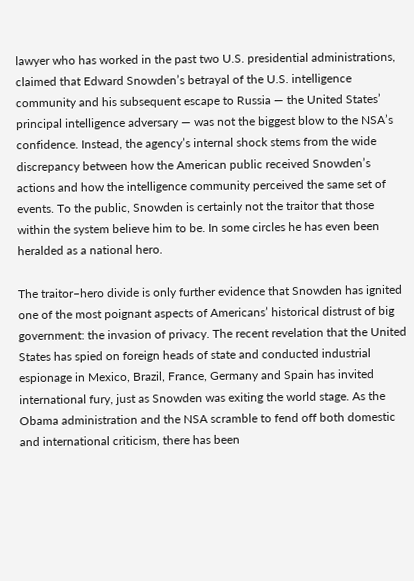lawyer who has worked in the past two U.S. presidential administrations, claimed that Edward Snowden’s betrayal of the U.S. intelligence community and his subsequent escape to Russia — the United States’ principal intelligence adversary — was not the biggest blow to the NSA’s confidence. Instead, the agency’s internal shock stems from the wide discrepancy between how the American public received Snowden’s actions and how the intelligence community perceived the same set of events. To the public, Snowden is certainly not the traitor that those within the system believe him to be. In some circles he has even been heralded as a national hero.

The traitor–hero divide is only further evidence that Snowden has ignited one of the most poignant aspects of Americans’ historical distrust of big government: the invasion of privacy. The recent revelation that the United States has spied on foreign heads of state and conducted industrial espionage in Mexico, Brazil, France, Germany and Spain has invited international fury, just as Snowden was exiting the world stage. As the Obama administration and the NSA scramble to fend off both domestic and international criticism, there has been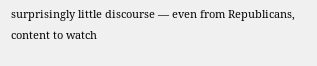surprisingly little discourse — even from Republicans, content to watch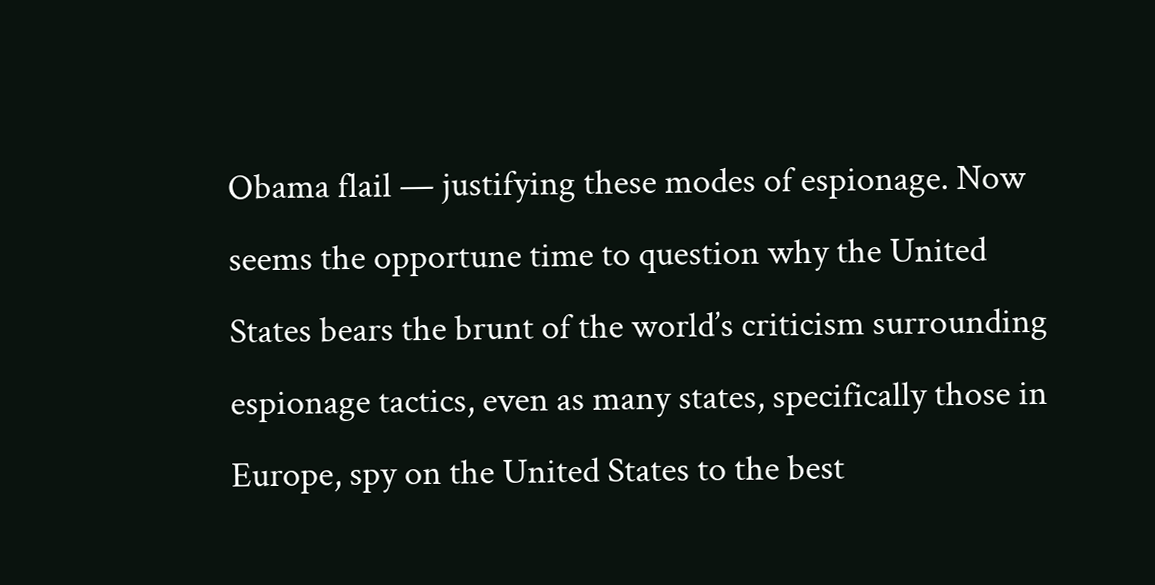Obama flail — justifying these modes of espionage. Now seems the opportune time to question why the United States bears the brunt of the world’s criticism surrounding espionage tactics, even as many states, specifically those in Europe, spy on the United States to the best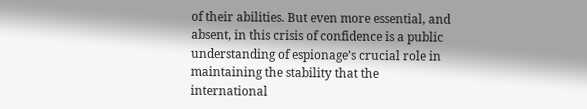of their abilities. But even more essential, and absent, in this crisis of confidence is a public understanding of espionage’s crucial role in maintaining the stability that the international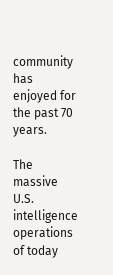community has enjoyed for the past 70 years.

The massive U.S. intelligence operations of today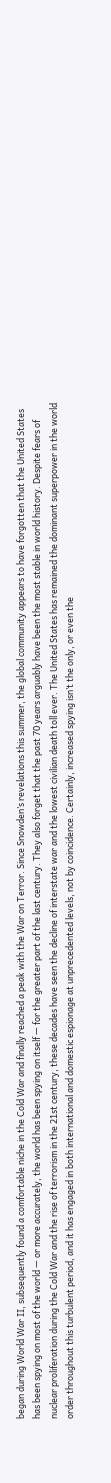began during World War II, subsequently found a comfortable niche in the Cold War and finally reached a peak with the War on Terror. Since Snowden’s revelations this summer, the global community appears to have forgotten that the United States has been spying on most of the world — or more accurately, the world has been spying on itself — for the greater part of the last century. They also forget that the past 70 years arguably have been the most stable in world history. Despite fears of nuclear proliferation during the Cold War and the rise of terrorism in the 21st century, these decades have seen the decline of interstate war and the lowest civilian death toll ever. The United States has remained the dominant superpower in the world order throughout this turbulent period, and it has engaged in both international and domestic espionage at unprecedented levels, not by coincidence. Certainly, increased spying isn’t the only, or even the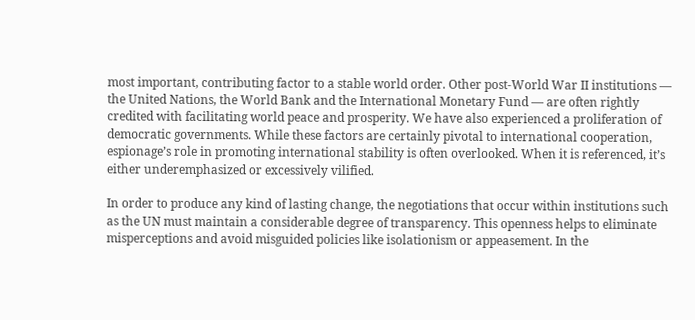most important, contributing factor to a stable world order. Other post-World War II institutions — the United Nations, the World Bank and the International Monetary Fund — are often rightly credited with facilitating world peace and prosperity. We have also experienced a proliferation of democratic governments. While these factors are certainly pivotal to international cooperation, espionage’s role in promoting international stability is often overlooked. When it is referenced, it’s either underemphasized or excessively vilified.

In order to produce any kind of lasting change, the negotiations that occur within institutions such as the UN must maintain a considerable degree of transparency. This openness helps to eliminate misperceptions and avoid misguided policies like isolationism or appeasement. In the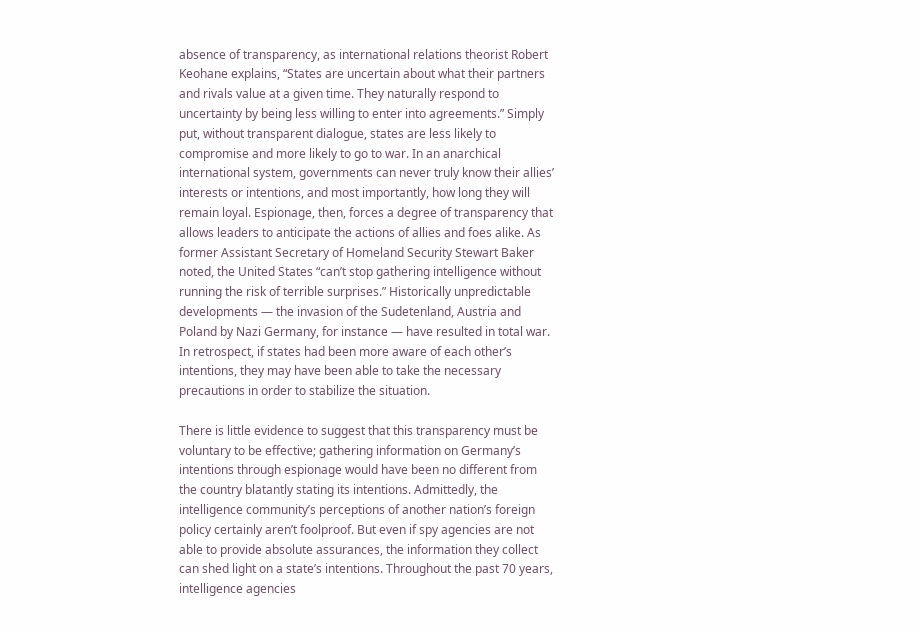absence of transparency, as international relations theorist Robert Keohane explains, “States are uncertain about what their partners and rivals value at a given time. They naturally respond to uncertainty by being less willing to enter into agreements.” Simply put, without transparent dialogue, states are less likely to compromise and more likely to go to war. In an anarchical international system, governments can never truly know their allies’ interests or intentions, and most importantly, how long they will remain loyal. Espionage, then, forces a degree of transparency that allows leaders to anticipate the actions of allies and foes alike. As former Assistant Secretary of Homeland Security Stewart Baker noted, the United States “can’t stop gathering intelligence without running the risk of terrible surprises.” Historically unpredictable developments — the invasion of the Sudetenland, Austria and Poland by Nazi Germany, for instance — have resulted in total war. In retrospect, if states had been more aware of each other’s intentions, they may have been able to take the necessary precautions in order to stabilize the situation.

There is little evidence to suggest that this transparency must be voluntary to be effective; gathering information on Germany’s intentions through espionage would have been no different from the country blatantly stating its intentions. Admittedly, the intelligence community’s perceptions of another nation’s foreign policy certainly aren’t foolproof. But even if spy agencies are not able to provide absolute assurances, the information they collect can shed light on a state’s intentions. Throughout the past 70 years, intelligence agencies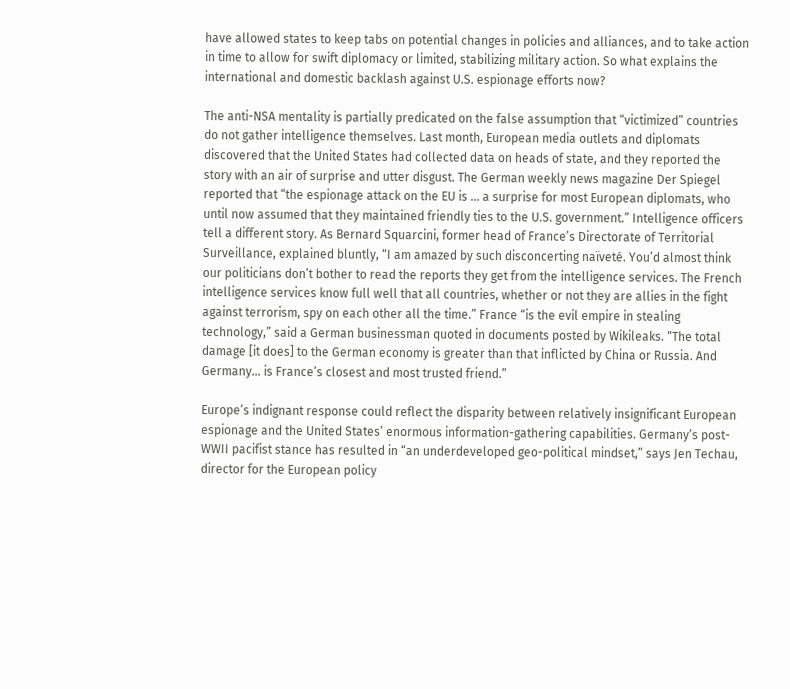have allowed states to keep tabs on potential changes in policies and alliances, and to take action in time to allow for swift diplomacy or limited, stabilizing military action. So what explains the international and domestic backlash against U.S. espionage efforts now?

The anti-NSA mentality is partially predicated on the false assumption that “victimized” countries do not gather intelligence themselves. Last month, European media outlets and diplomats discovered that the United States had collected data on heads of state, and they reported the story with an air of surprise and utter disgust. The German weekly news magazine Der Spiegel reported that “the espionage attack on the EU is … a surprise for most European diplomats, who until now assumed that they maintained friendly ties to the U.S. government.” Intelligence officers tell a different story. As Bernard Squarcini, former head of France’s Directorate of Territorial Surveillance, explained bluntly, “I am amazed by such disconcerting naïveté. You’d almost think our politicians don’t bother to read the reports they get from the intelligence services. The French intelligence services know full well that all countries, whether or not they are allies in the fight against terrorism, spy on each other all the time.” France “is the evil empire in stealing technology,” said a German businessman quoted in documents posted by Wikileaks. “The total damage [it does] to the German economy is greater than that inflicted by China or Russia. And Germany… is France’s closest and most trusted friend.”

Europe’s indignant response could reflect the disparity between relatively insignificant European espionage and the United States’ enormous information-gathering capabilities. Germany’s post-WWII pacifist stance has resulted in “an underdeveloped geo-political mindset,” says Jen Techau, director for the European policy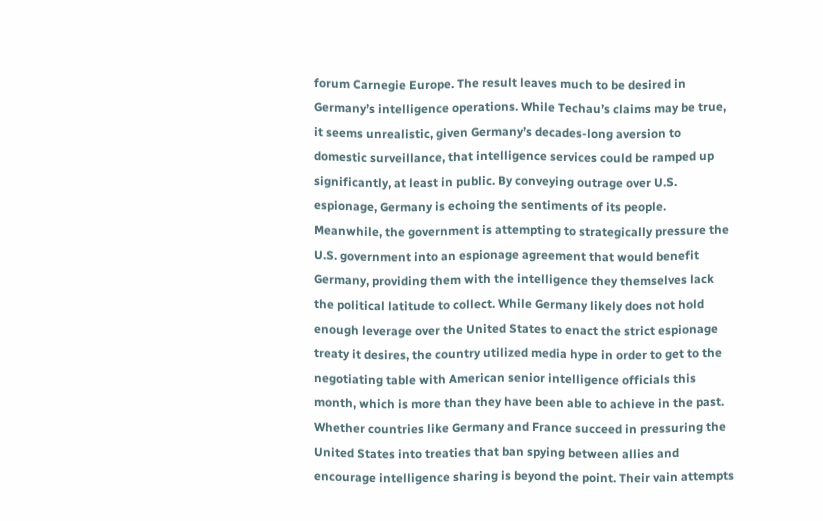forum Carnegie Europe. The result leaves much to be desired in Germany’s intelligence operations. While Techau’s claims may be true, it seems unrealistic, given Germany’s decades-long aversion to domestic surveillance, that intelligence services could be ramped up significantly, at least in public. By conveying outrage over U.S. espionage, Germany is echoing the sentiments of its people. Meanwhile, the government is attempting to strategically pressure the U.S. government into an espionage agreement that would benefit Germany, providing them with the intelligence they themselves lack the political latitude to collect. While Germany likely does not hold enough leverage over the United States to enact the strict espionage treaty it desires, the country utilized media hype in order to get to the negotiating table with American senior intelligence officials this month, which is more than they have been able to achieve in the past. Whether countries like Germany and France succeed in pressuring the United States into treaties that ban spying between allies and encourage intelligence sharing is beyond the point. Their vain attempts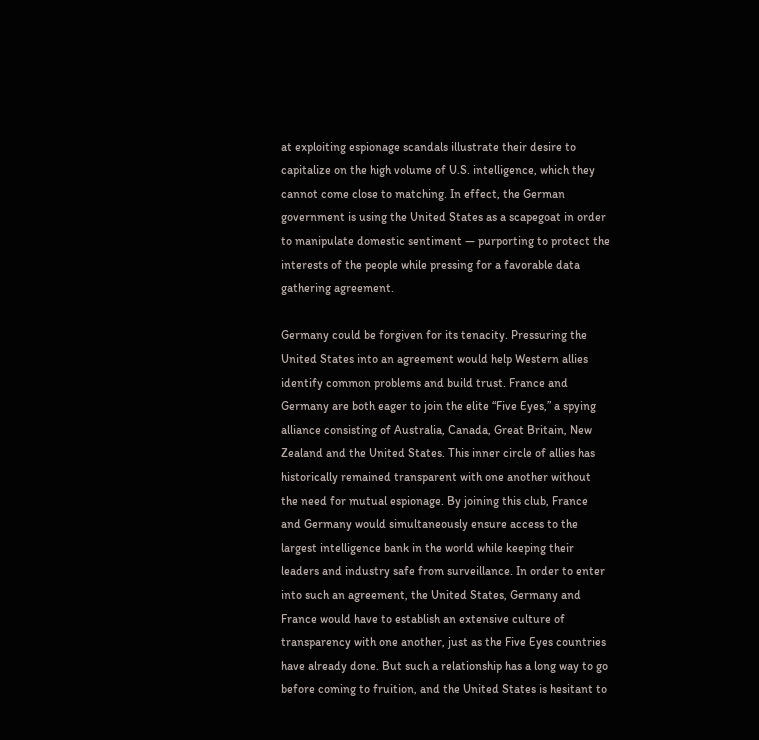at exploiting espionage scandals illustrate their desire to capitalize on the high volume of U.S. intelligence, which they cannot come close to matching. In effect, the German government is using the United States as a scapegoat in order to manipulate domestic sentiment — purporting to protect the interests of the people while pressing for a favorable data gathering agreement.

Germany could be forgiven for its tenacity. Pressuring the United States into an agreement would help Western allies identify common problems and build trust. France and Germany are both eager to join the elite “Five Eyes,” a spying alliance consisting of Australia, Canada, Great Britain, New Zealand and the United States. This inner circle of allies has historically remained transparent with one another without the need for mutual espionage. By joining this club, France and Germany would simultaneously ensure access to the largest intelligence bank in the world while keeping their leaders and industry safe from surveillance. In order to enter into such an agreement, the United States, Germany and France would have to establish an extensive culture of transparency with one another, just as the Five Eyes countries have already done. But such a relationship has a long way to go before coming to fruition, and the United States is hesitant to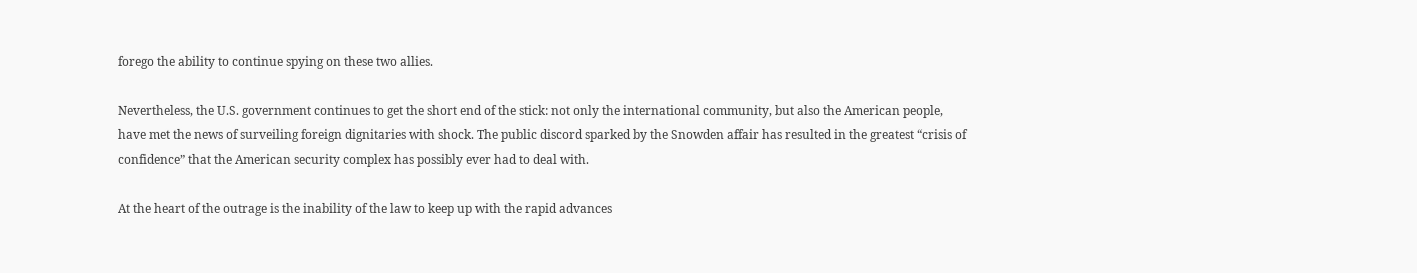forego the ability to continue spying on these two allies.

Nevertheless, the U.S. government continues to get the short end of the stick: not only the international community, but also the American people, have met the news of surveiling foreign dignitaries with shock. The public discord sparked by the Snowden affair has resulted in the greatest “crisis of confidence” that the American security complex has possibly ever had to deal with.

At the heart of the outrage is the inability of the law to keep up with the rapid advances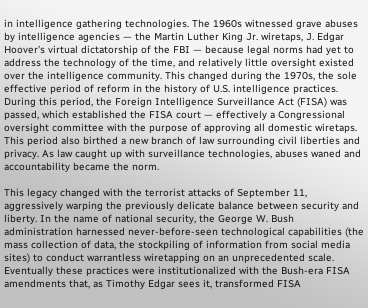in intelligence gathering technologies. The 1960s witnessed grave abuses by intelligence agencies — the Martin Luther King Jr. wiretaps, J. Edgar Hoover’s virtual dictatorship of the FBI — because legal norms had yet to address the technology of the time, and relatively little oversight existed over the intelligence community. This changed during the 1970s, the sole effective period of reform in the history of U.S. intelligence practices. During this period, the Foreign Intelligence Surveillance Act (FISA) was passed, which established the FISA court — effectively a Congressional oversight committee with the purpose of approving all domestic wiretaps. This period also birthed a new branch of law surrounding civil liberties and privacy. As law caught up with surveillance technologies, abuses waned and accountability became the norm.

This legacy changed with the terrorist attacks of September 11, aggressively warping the previously delicate balance between security and liberty. In the name of national security, the George W. Bush administration harnessed never-before-seen technological capabilities (the mass collection of data, the stockpiling of information from social media sites) to conduct warrantless wiretapping on an unprecedented scale.  Eventually these practices were institutionalized with the Bush-era FISA amendments that, as Timothy Edgar sees it, transformed FISA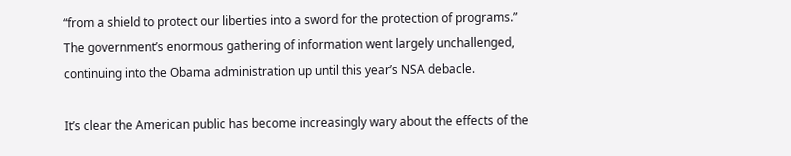“from a shield to protect our liberties into a sword for the protection of programs.” The government’s enormous gathering of information went largely unchallenged, continuing into the Obama administration up until this year’s NSA debacle.

It’s clear the American public has become increasingly wary about the effects of the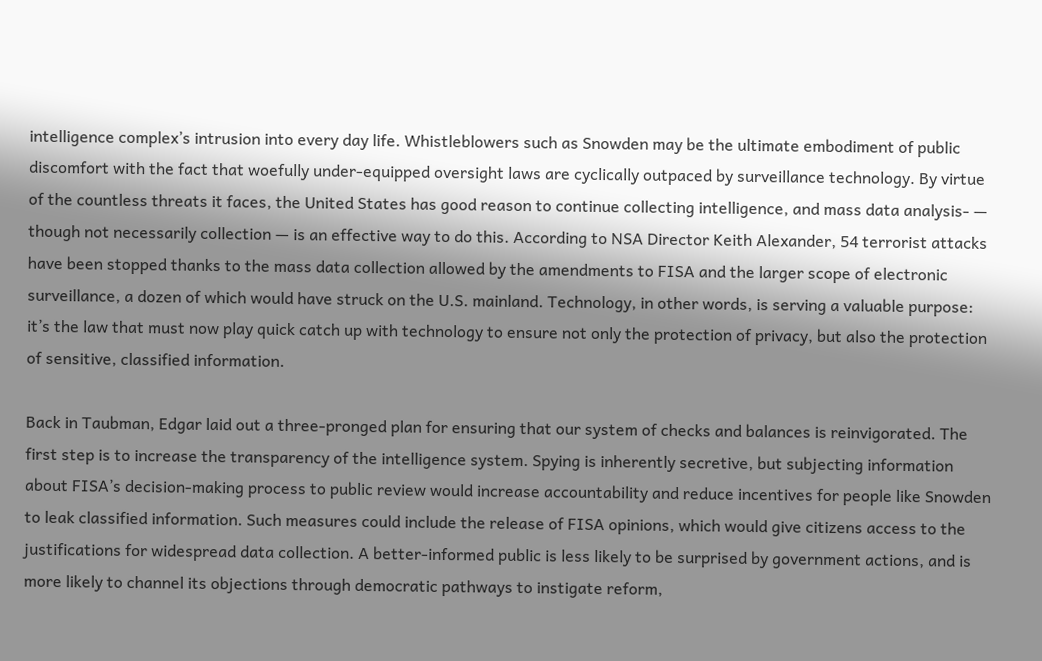intelligence complex’s intrusion into every day life. Whistleblowers such as Snowden may be the ultimate embodiment of public discomfort with the fact that woefully under-equipped oversight laws are cyclically outpaced by surveillance technology. By virtue of the countless threats it faces, the United States has good reason to continue collecting intelligence, and mass data analysis- — though not necessarily collection — is an effective way to do this. According to NSA Director Keith Alexander, 54 terrorist attacks have been stopped thanks to the mass data collection allowed by the amendments to FISA and the larger scope of electronic surveillance, a dozen of which would have struck on the U.S. mainland. Technology, in other words, is serving a valuable purpose: it’s the law that must now play quick catch up with technology to ensure not only the protection of privacy, but also the protection of sensitive, classified information.

Back in Taubman, Edgar laid out a three-pronged plan for ensuring that our system of checks and balances is reinvigorated. The first step is to increase the transparency of the intelligence system. Spying is inherently secretive, but subjecting information about FISA’s decision-making process to public review would increase accountability and reduce incentives for people like Snowden to leak classified information. Such measures could include the release of FISA opinions, which would give citizens access to the justifications for widespread data collection. A better-informed public is less likely to be surprised by government actions, and is more likely to channel its objections through democratic pathways to instigate reform,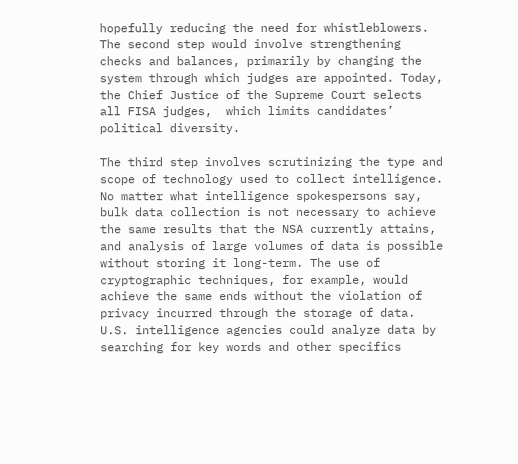hopefully reducing the need for whistleblowers. The second step would involve strengthening checks and balances, primarily by changing the system through which judges are appointed. Today, the Chief Justice of the Supreme Court selects all FISA judges,  which limits candidates’ political diversity.

The third step involves scrutinizing the type and scope of technology used to collect intelligence. No matter what intelligence spokespersons say, bulk data collection is not necessary to achieve the same results that the NSA currently attains, and analysis of large volumes of data is possible without storing it long-term. The use of cryptographic techniques, for example, would achieve the same ends without the violation of privacy incurred through the storage of data. U.S. intelligence agencies could analyze data by searching for key words and other specifics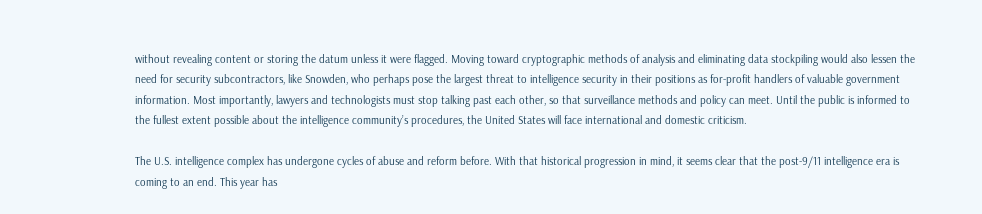without revealing content or storing the datum unless it were flagged. Moving toward cryptographic methods of analysis and eliminating data stockpiling would also lessen the need for security subcontractors, like Snowden, who perhaps pose the largest threat to intelligence security in their positions as for-profit handlers of valuable government information. Most importantly, lawyers and technologists must stop talking past each other, so that surveillance methods and policy can meet. Until the public is informed to the fullest extent possible about the intelligence community’s procedures, the United States will face international and domestic criticism.

The U.S. intelligence complex has undergone cycles of abuse and reform before. With that historical progression in mind, it seems clear that the post-9/11 intelligence era is coming to an end. This year has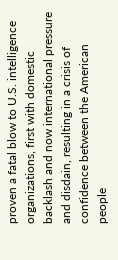proven a fatal blow to U.S. intelligence organizations, first with domestic backlash and now international pressure and disdain, resulting in a crisis of confidence between the American people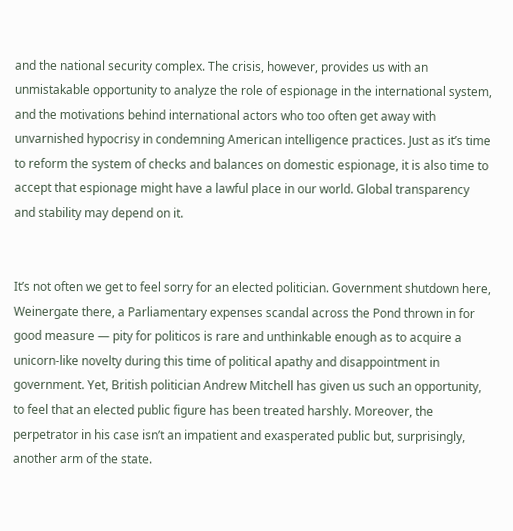and the national security complex. The crisis, however, provides us with an unmistakable opportunity to analyze the role of espionage in the international system, and the motivations behind international actors who too often get away with unvarnished hypocrisy in condemning American intelligence practices. Just as it’s time to reform the system of checks and balances on domestic espionage, it is also time to accept that espionage might have a lawful place in our world. Global transparency and stability may depend on it.


It’s not often we get to feel sorry for an elected politician. Government shutdown here, Weinergate there, a Parliamentary expenses scandal across the Pond thrown in for good measure — pity for politicos is rare and unthinkable enough as to acquire a unicorn-like novelty during this time of political apathy and disappointment in government. Yet, British politician Andrew Mitchell has given us such an opportunity, to feel that an elected public figure has been treated harshly. Moreover, the perpetrator in his case isn’t an impatient and exasperated public but, surprisingly, another arm of the state.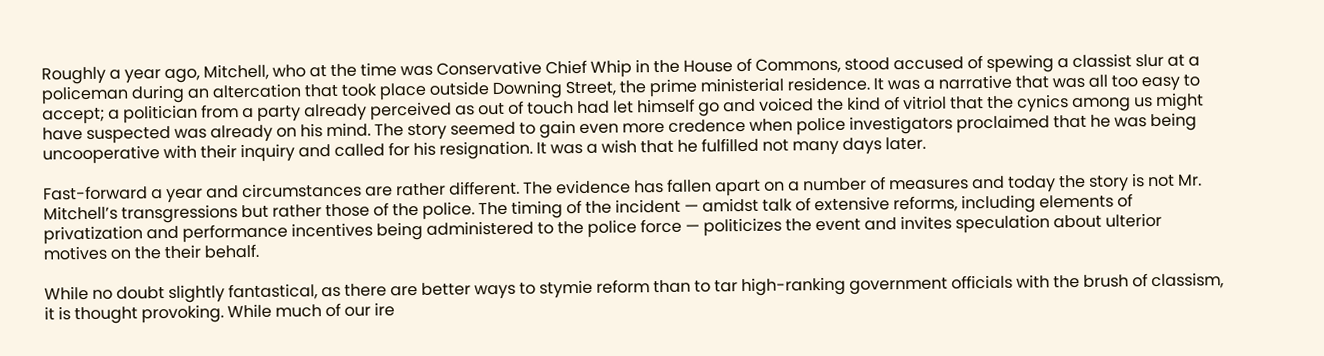Roughly a year ago, Mitchell, who at the time was Conservative Chief Whip in the House of Commons, stood accused of spewing a classist slur at a policeman during an altercation that took place outside Downing Street, the prime ministerial residence. It was a narrative that was all too easy to accept; a politician from a party already perceived as out of touch had let himself go and voiced the kind of vitriol that the cynics among us might have suspected was already on his mind. The story seemed to gain even more credence when police investigators proclaimed that he was being uncooperative with their inquiry and called for his resignation. It was a wish that he fulfilled not many days later.

Fast-forward a year and circumstances are rather different. The evidence has fallen apart on a number of measures and today the story is not Mr. Mitchell’s transgressions but rather those of the police. The timing of the incident — amidst talk of extensive reforms, including elements of privatization and performance incentives being administered to the police force — politicizes the event and invites speculation about ulterior motives on the their behalf.

While no doubt slightly fantastical, as there are better ways to stymie reform than to tar high-ranking government officials with the brush of classism, it is thought provoking. While much of our ire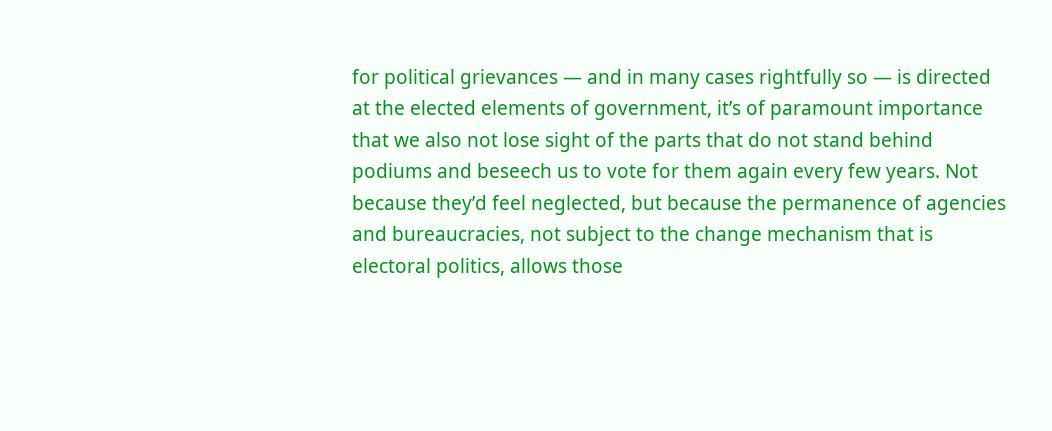for political grievances — and in many cases rightfully so — is directed at the elected elements of government, it’s of paramount importance that we also not lose sight of the parts that do not stand behind podiums and beseech us to vote for them again every few years. Not because they’d feel neglected, but because the permanence of agencies and bureaucracies, not subject to the change mechanism that is electoral politics, allows those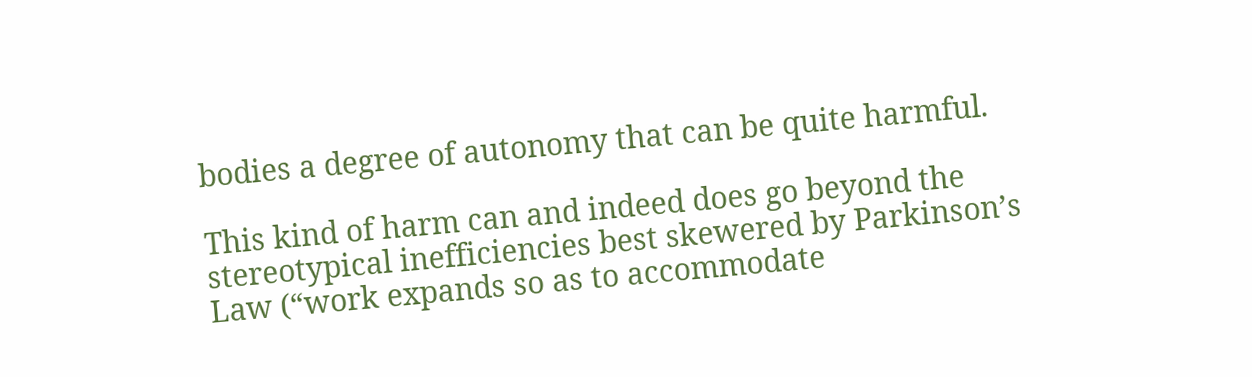bodies a degree of autonomy that can be quite harmful.

This kind of harm can and indeed does go beyond the stereotypical inefficiencies best skewered by Parkinson’s Law (“work expands so as to accommodate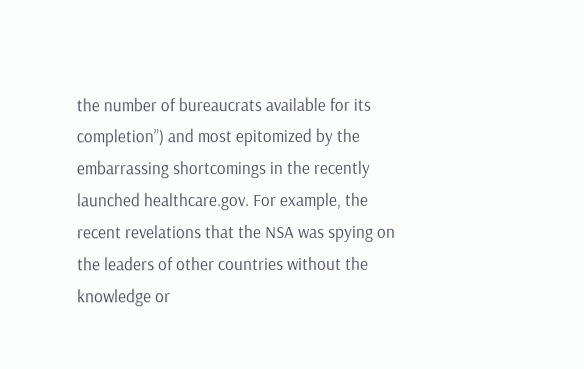the number of bureaucrats available for its completion”) and most epitomized by the embarrassing shortcomings in the recently launched healthcare.gov. For example, the recent revelations that the NSA was spying on the leaders of other countries without the knowledge or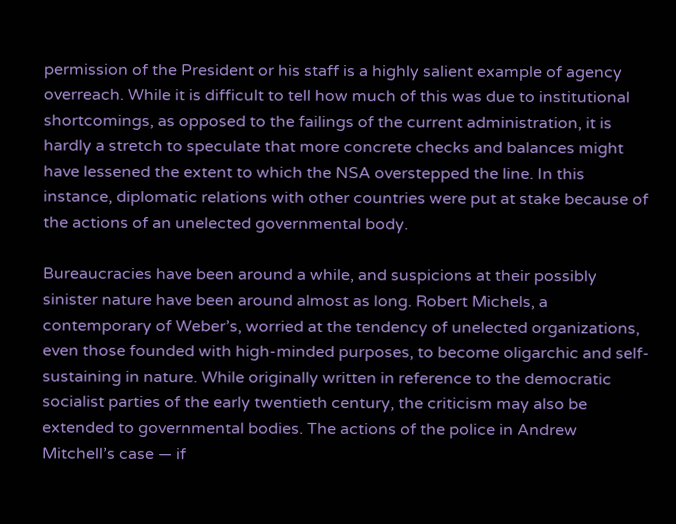permission of the President or his staff is a highly salient example of agency overreach. While it is difficult to tell how much of this was due to institutional shortcomings, as opposed to the failings of the current administration, it is hardly a stretch to speculate that more concrete checks and balances might have lessened the extent to which the NSA overstepped the line. In this instance, diplomatic relations with other countries were put at stake because of the actions of an unelected governmental body.

Bureaucracies have been around a while, and suspicions at their possibly sinister nature have been around almost as long. Robert Michels, a contemporary of Weber’s, worried at the tendency of unelected organizations, even those founded with high-minded purposes, to become oligarchic and self-sustaining in nature. While originally written in reference to the democratic socialist parties of the early twentieth century, the criticism may also be extended to governmental bodies. The actions of the police in Andrew Mitchell’s case — if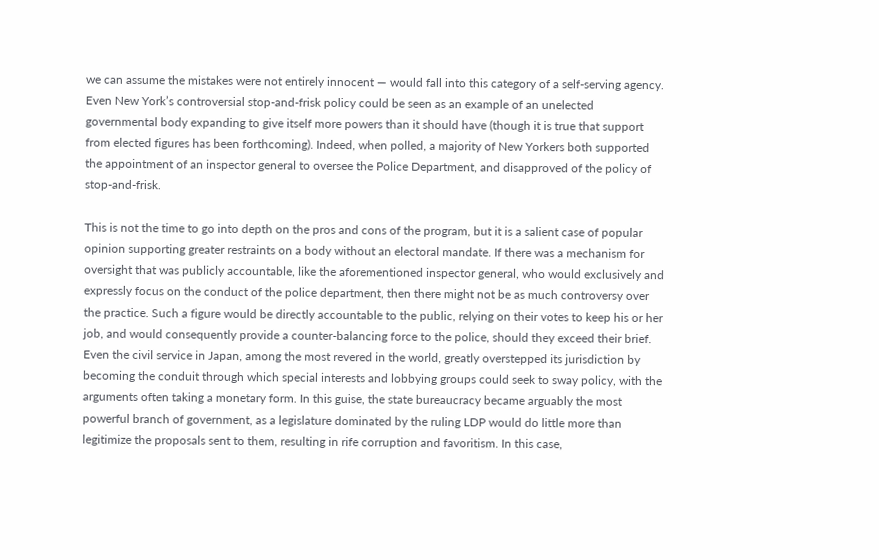we can assume the mistakes were not entirely innocent — would fall into this category of a self-serving agency. Even New York’s controversial stop-and-frisk policy could be seen as an example of an unelected governmental body expanding to give itself more powers than it should have (though it is true that support from elected figures has been forthcoming). Indeed, when polled, a majority of New Yorkers both supported the appointment of an inspector general to oversee the Police Department, and disapproved of the policy of stop-and-frisk.

This is not the time to go into depth on the pros and cons of the program, but it is a salient case of popular opinion supporting greater restraints on a body without an electoral mandate. If there was a mechanism for oversight that was publicly accountable, like the aforementioned inspector general, who would exclusively and expressly focus on the conduct of the police department, then there might not be as much controversy over the practice. Such a figure would be directly accountable to the public, relying on their votes to keep his or her job, and would consequently provide a counter-balancing force to the police, should they exceed their brief. Even the civil service in Japan, among the most revered in the world, greatly overstepped its jurisdiction by becoming the conduit through which special interests and lobbying groups could seek to sway policy, with the arguments often taking a monetary form. In this guise, the state bureaucracy became arguably the most powerful branch of government, as a legislature dominated by the ruling LDP would do little more than legitimize the proposals sent to them, resulting in rife corruption and favoritism. In this case,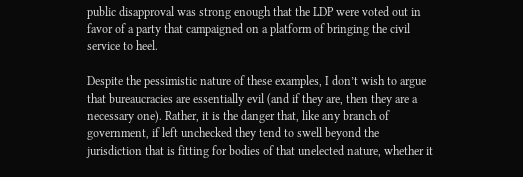public disapproval was strong enough that the LDP were voted out in favor of a party that campaigned on a platform of bringing the civil service to heel.

Despite the pessimistic nature of these examples, I don’t wish to argue that bureaucracies are essentially evil (and if they are, then they are a necessary one). Rather, it is the danger that, like any branch of government, if left unchecked they tend to swell beyond the jurisdiction that is fitting for bodies of that unelected nature, whether it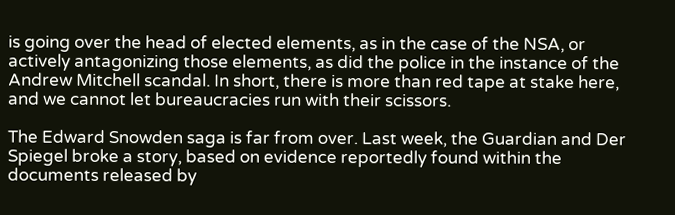is going over the head of elected elements, as in the case of the NSA, or actively antagonizing those elements, as did the police in the instance of the Andrew Mitchell scandal. In short, there is more than red tape at stake here, and we cannot let bureaucracies run with their scissors.

The Edward Snowden saga is far from over. Last week, the Guardian and Der Spiegel broke a story, based on evidence reportedly found within the documents released by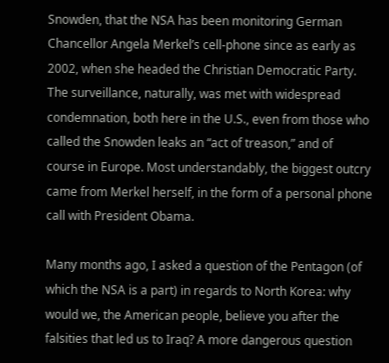Snowden, that the NSA has been monitoring German Chancellor Angela Merkel’s cell-phone since as early as 2002, when she headed the Christian Democratic Party. The surveillance, naturally, was met with widespread condemnation, both here in the U.S., even from those who called the Snowden leaks an “act of treason,” and of course in Europe. Most understandably, the biggest outcry came from Merkel herself, in the form of a personal phone call with President Obama.

Many months ago, I asked a question of the Pentagon (of which the NSA is a part) in regards to North Korea: why would we, the American people, believe you after the falsities that led us to Iraq? A more dangerous question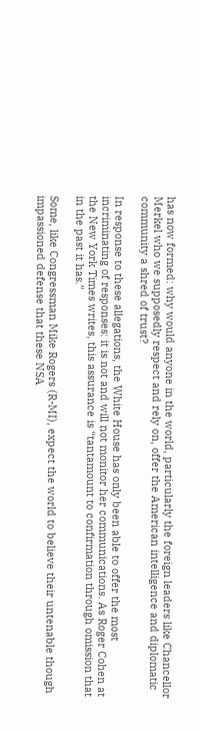has now formed: why would anyone in the world, particularly the foreign leaders like Chancellor Merkel who we supposedly respect and rely on, offer the American intelligence and diplomatic community a shred of trust?

In response to these allegations, the White House has only been able to offer the most incriminating of responses: it is not and will not monitor her communications. As Roger Cohen at the New York Times writes, this assurance is “tantamount to confirmation through omission that in the past it has.”

Some, like Congressman Mike Rogers (R-MI), expect the world to believe their untenable though impassioned defense that these NSA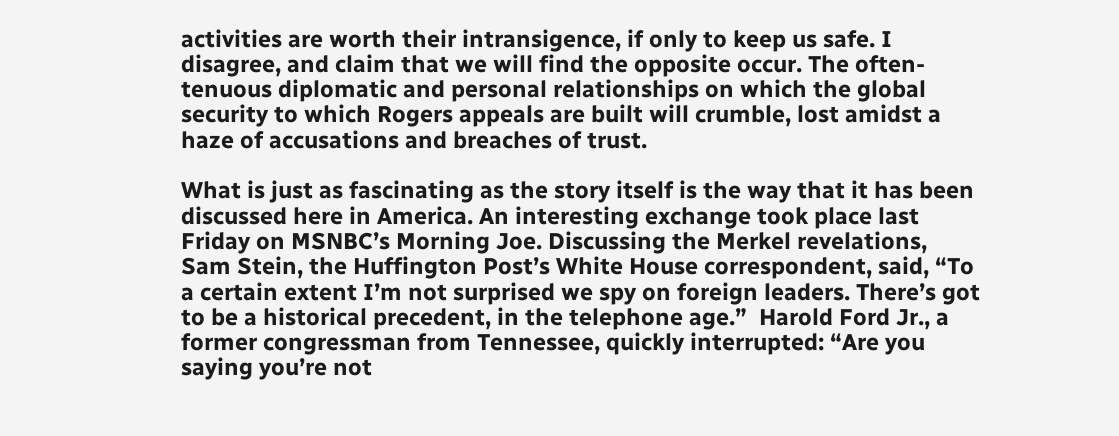activities are worth their intransigence, if only to keep us safe. I disagree, and claim that we will find the opposite occur. The often-tenuous diplomatic and personal relationships on which the global security to which Rogers appeals are built will crumble, lost amidst a haze of accusations and breaches of trust.

What is just as fascinating as the story itself is the way that it has been discussed here in America. An interesting exchange took place last Friday on MSNBC’s Morning Joe. Discussing the Merkel revelations, Sam Stein, the Huffington Post’s White House correspondent, said, “To a certain extent I’m not surprised we spy on foreign leaders. There’s got to be a historical precedent, in the telephone age.”  Harold Ford Jr., a former congressman from Tennessee, quickly interrupted: “Are you saying you’re not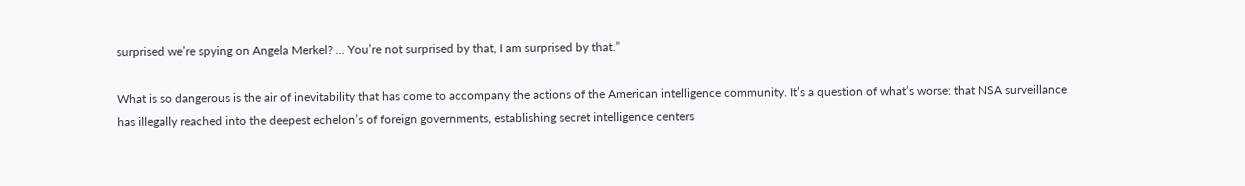surprised we’re spying on Angela Merkel? … You’re not surprised by that, I am surprised by that.”

What is so dangerous is the air of inevitability that has come to accompany the actions of the American intelligence community. It’s a question of what’s worse: that NSA surveillance has illegally reached into the deepest echelon’s of foreign governments, establishing secret intelligence centers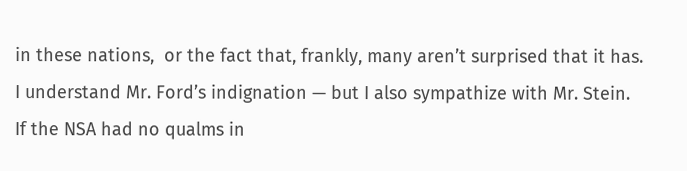in these nations,  or the fact that, frankly, many aren’t surprised that it has. I understand Mr. Ford’s indignation — but I also sympathize with Mr. Stein. If the NSA had no qualms in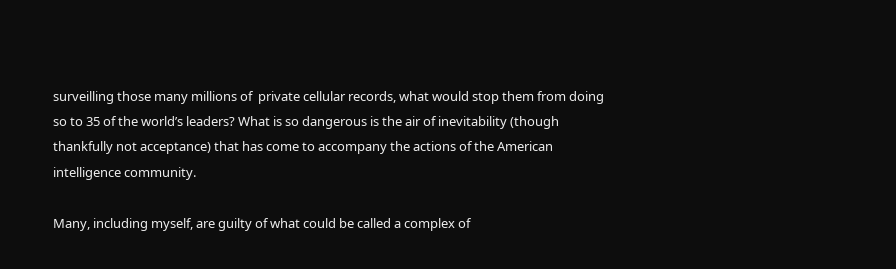surveilling those many millions of  private cellular records, what would stop them from doing so to 35 of the world’s leaders? What is so dangerous is the air of inevitability (though thankfully not acceptance) that has come to accompany the actions of the American intelligence community.

Many, including myself, are guilty of what could be called a complex of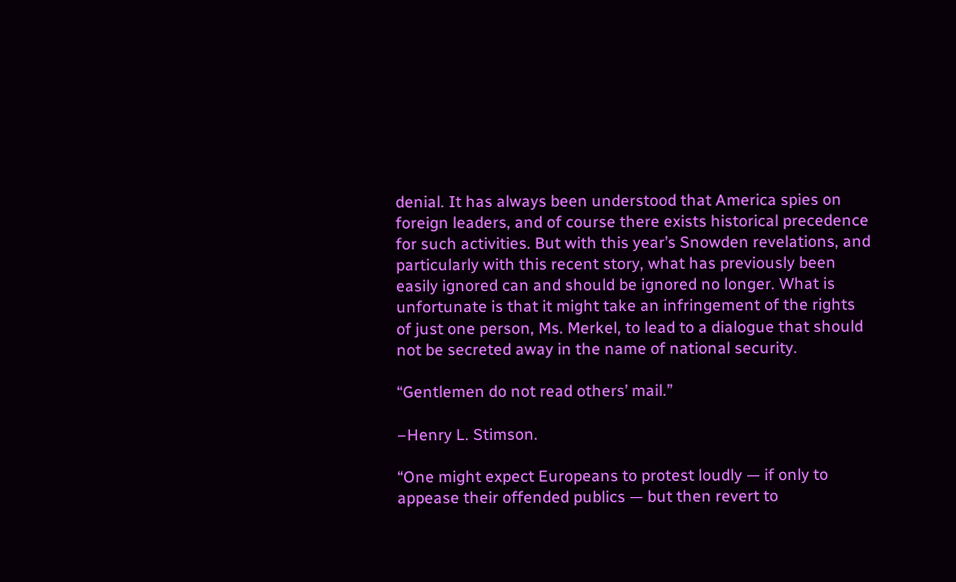denial. It has always been understood that America spies on foreign leaders, and of course there exists historical precedence for such activities. But with this year’s Snowden revelations, and particularly with this recent story, what has previously been easily ignored can and should be ignored no longer. What is unfortunate is that it might take an infringement of the rights of just one person, Ms. Merkel, to lead to a dialogue that should not be secreted away in the name of national security.

“Gentlemen do not read others’ mail.”

–Henry L. Stimson.

“One might expect Europeans to protest loudly — if only to appease their offended publics — but then revert to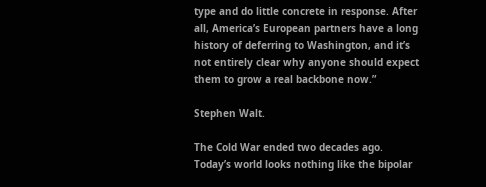type and do little concrete in response. After all, America’s European partners have a long history of deferring to Washington, and it’s not entirely clear why anyone should expect them to grow a real backbone now.”

Stephen Walt.

The Cold War ended two decades ago. Today’s world looks nothing like the bipolar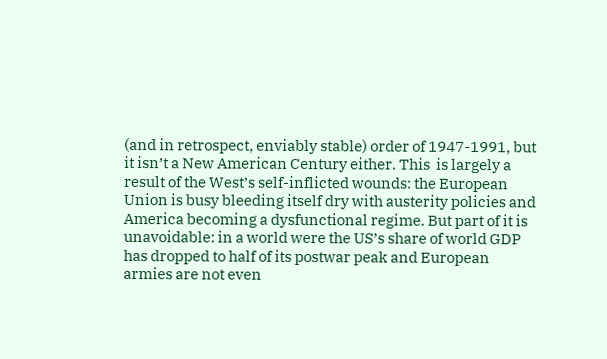(and in retrospect, enviably stable) order of 1947-1991, but it isn’t a New American Century either. This  is largely a result of the West’s self-inflicted wounds: the European Union is busy bleeding itself dry with austerity policies and America becoming a dysfunctional regime. But part of it is unavoidable: in a world were the US’s share of world GDP has dropped to half of its postwar peak and European armies are not even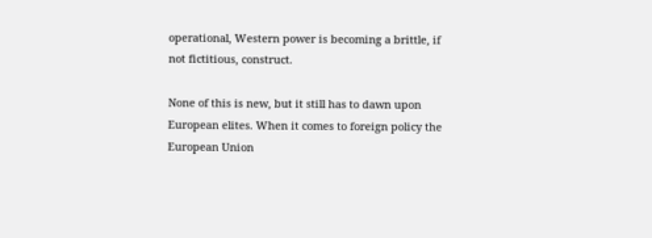operational, Western power is becoming a brittle, if not fictitious, construct.

None of this is new, but it still has to dawn upon European elites. When it comes to foreign policy the European Union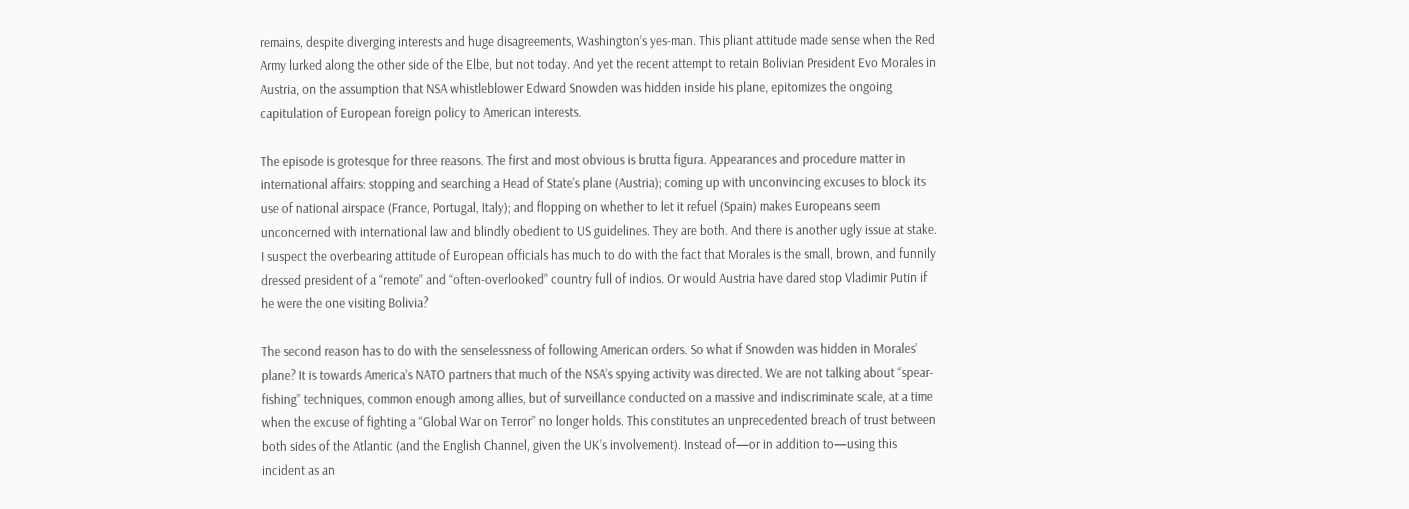remains, despite diverging interests and huge disagreements, Washington’s yes-man. This pliant attitude made sense when the Red Army lurked along the other side of the Elbe, but not today. And yet the recent attempt to retain Bolivian President Evo Morales in Austria, on the assumption that NSA whistleblower Edward Snowden was hidden inside his plane, epitomizes the ongoing capitulation of European foreign policy to American interests.

The episode is grotesque for three reasons. The first and most obvious is brutta figura. Appearances and procedure matter in international affairs: stopping and searching a Head of State’s plane (Austria); coming up with unconvincing excuses to block its use of national airspace (France, Portugal, Italy); and flopping on whether to let it refuel (Spain) makes Europeans seem unconcerned with international law and blindly obedient to US guidelines. They are both. And there is another ugly issue at stake. I suspect the overbearing attitude of European officials has much to do with the fact that Morales is the small, brown, and funnily dressed president of a “remote” and “often-overlooked” country full of indios. Or would Austria have dared stop Vladimir Putin if he were the one visiting Bolivia?

The second reason has to do with the senselessness of following American orders. So what if Snowden was hidden in Morales’ plane? It is towards America’s NATO partners that much of the NSA’s spying activity was directed. We are not talking about “spear-fishing” techniques, common enough among allies, but of surveillance conducted on a massive and indiscriminate scale, at a time when the excuse of fighting a “Global War on Terror” no longer holds. This constitutes an unprecedented breach of trust between both sides of the Atlantic (and the English Channel, given the UK’s involvement). Instead of—or in addition to—using this incident as an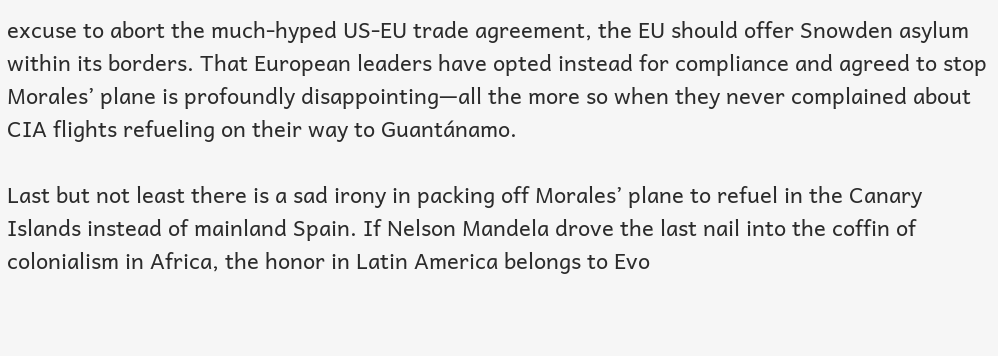excuse to abort the much-hyped US-EU trade agreement, the EU should offer Snowden asylum within its borders. That European leaders have opted instead for compliance and agreed to stop Morales’ plane is profoundly disappointing—all the more so when they never complained about CIA flights refueling on their way to Guantánamo.

Last but not least there is a sad irony in packing off Morales’ plane to refuel in the Canary Islands instead of mainland Spain. If Nelson Mandela drove the last nail into the coffin of colonialism in Africa, the honor in Latin America belongs to Evo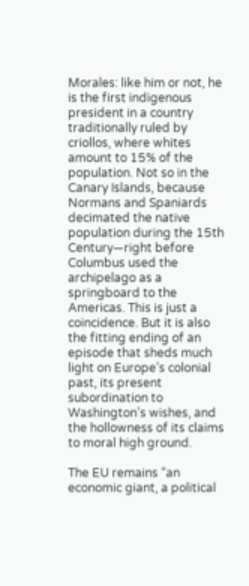Morales: like him or not, he is the first indigenous president in a country traditionally ruled by criollos, where whites amount to 15% of the population. Not so in the Canary Islands, because Normans and Spaniards decimated the native population during the 15th Century—right before Columbus used the archipelago as a springboard to the Americas. This is just a coincidence. But it is also the fitting ending of an episode that sheds much light on Europe’s colonial past, its present subordination to Washington’s wishes, and the hollowness of its claims to moral high ground.

The EU remains “an economic giant, a political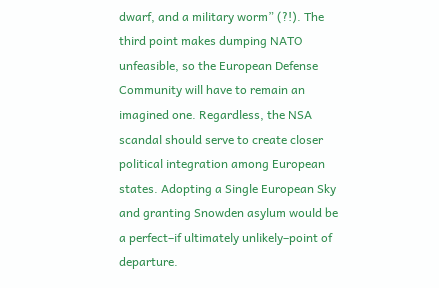dwarf, and a military worm” (?!). The third point makes dumping NATO unfeasible, so the European Defense Community will have to remain an imagined one. Regardless, the NSA scandal should serve to create closer political integration among European states. Adopting a Single European Sky and granting Snowden asylum would be a perfect–if ultimately unlikely–point of departure.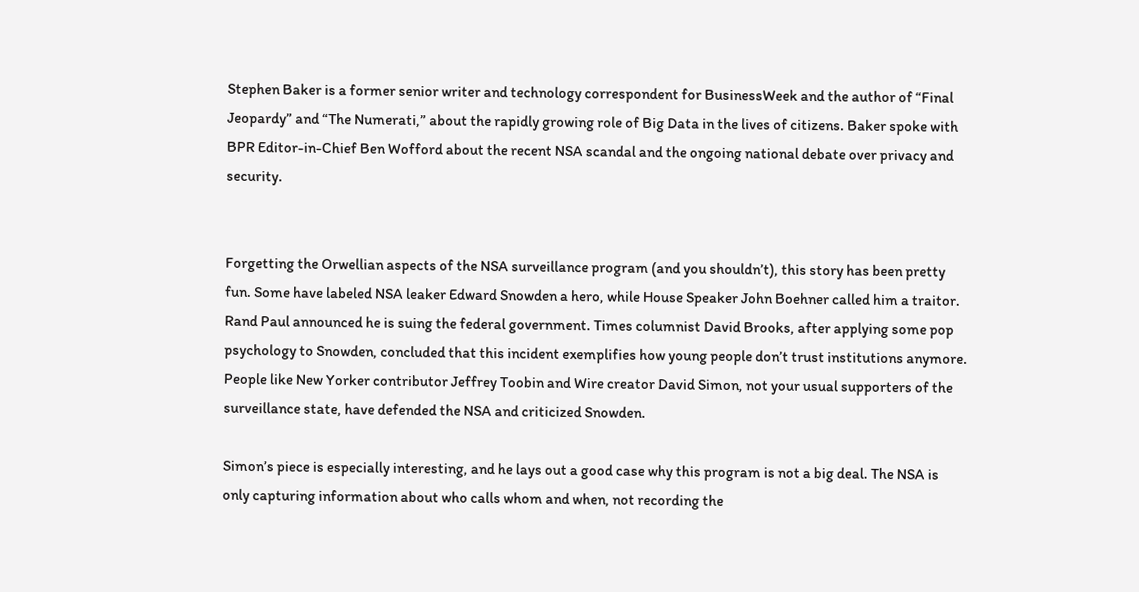Stephen Baker is a former senior writer and technology correspondent for BusinessWeek and the author of “Final Jeopardy” and “The Numerati,” about the rapidly growing role of Big Data in the lives of citizens. Baker spoke with BPR Editor-in-Chief Ben Wofford about the recent NSA scandal and the ongoing national debate over privacy and security.


Forgetting the Orwellian aspects of the NSA surveillance program (and you shouldn’t), this story has been pretty fun. Some have labeled NSA leaker Edward Snowden a hero, while House Speaker John Boehner called him a traitor. Rand Paul announced he is suing the federal government. Times columnist David Brooks, after applying some pop psychology to Snowden, concluded that this incident exemplifies how young people don’t trust institutions anymore. People like New Yorker contributor Jeffrey Toobin and Wire creator David Simon, not your usual supporters of the surveillance state, have defended the NSA and criticized Snowden.

Simon’s piece is especially interesting, and he lays out a good case why this program is not a big deal. The NSA is only capturing information about who calls whom and when, not recording the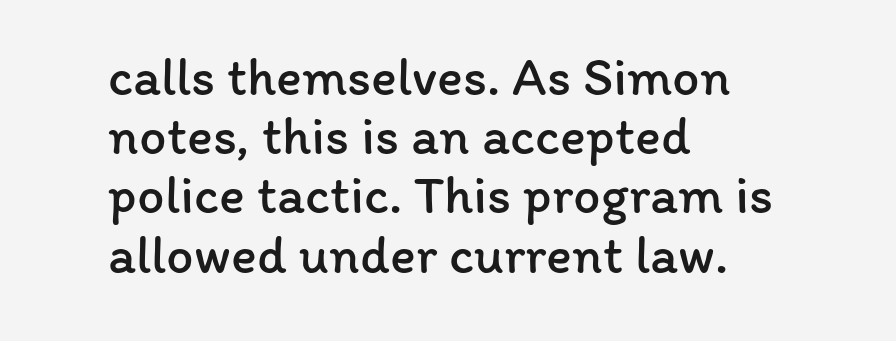calls themselves. As Simon notes, this is an accepted police tactic. This program is allowed under current law.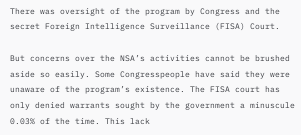There was oversight of the program by Congress and the secret Foreign Intelligence Surveillance (FISA) Court.

But concerns over the NSA’s activities cannot be brushed aside so easily. Some Congresspeople have said they were unaware of the program’s existence. The FISA court has only denied warrants sought by the government a minuscule 0.03% of the time. This lack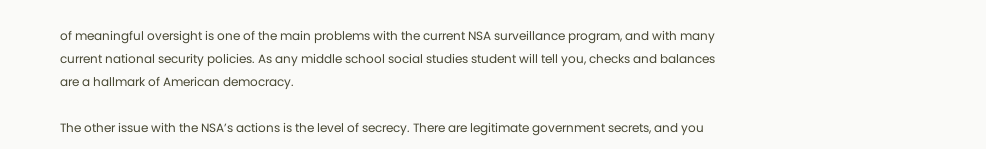of meaningful oversight is one of the main problems with the current NSA surveillance program, and with many current national security policies. As any middle school social studies student will tell you, checks and balances are a hallmark of American democracy.

The other issue with the NSA’s actions is the level of secrecy. There are legitimate government secrets, and you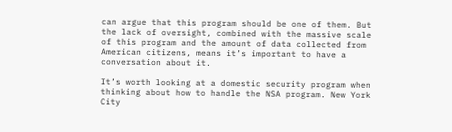can argue that this program should be one of them. But the lack of oversight, combined with the massive scale of this program and the amount of data collected from American citizens, means it’s important to have a conversation about it.

It’s worth looking at a domestic security program when thinking about how to handle the NSA program. New York City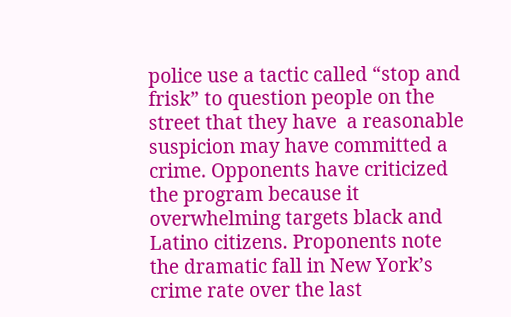police use a tactic called “stop and frisk” to question people on the street that they have  a reasonable suspicion may have committed a crime. Opponents have criticized the program because it overwhelming targets black and Latino citizens. Proponents note the dramatic fall in New York’s crime rate over the last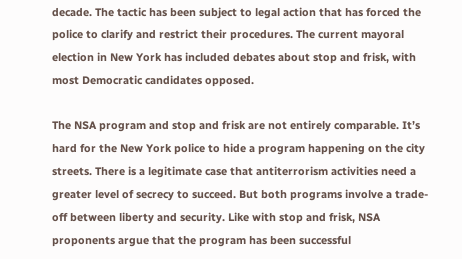decade. The tactic has been subject to legal action that has forced the police to clarify and restrict their procedures. The current mayoral election in New York has included debates about stop and frisk, with most Democratic candidates opposed.

The NSA program and stop and frisk are not entirely comparable. It’s hard for the New York police to hide a program happening on the city streets. There is a legitimate case that antiterrorism activities need a greater level of secrecy to succeed. But both programs involve a trade-off between liberty and security. Like with stop and frisk, NSA proponents argue that the program has been successful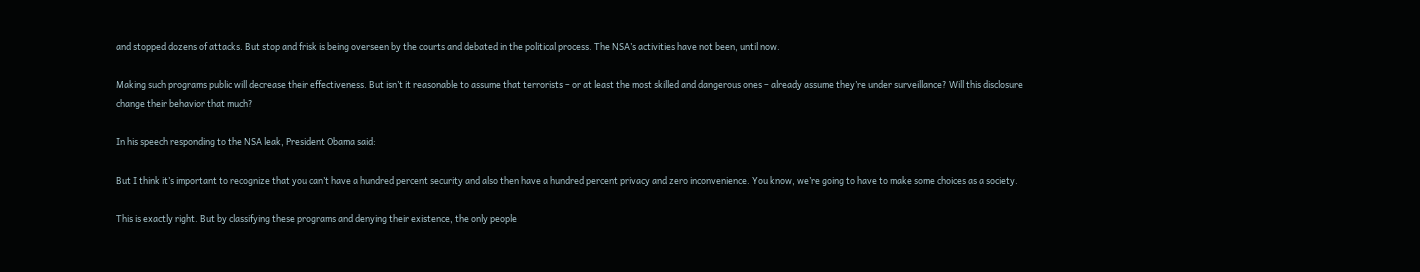and stopped dozens of attacks. But stop and frisk is being overseen by the courts and debated in the political process. The NSA’s activities have not been, until now.

Making such programs public will decrease their effectiveness. But isn’t it reasonable to assume that terrorists – or at least the most skilled and dangerous ones – already assume they’re under surveillance? Will this disclosure change their behavior that much?

In his speech responding to the NSA leak, President Obama said:

But I think it’s important to recognize that you can’t have a hundred percent security and also then have a hundred percent privacy and zero inconvenience. You know, we’re going to have to make some choices as a society.

This is exactly right. But by classifying these programs and denying their existence, the only people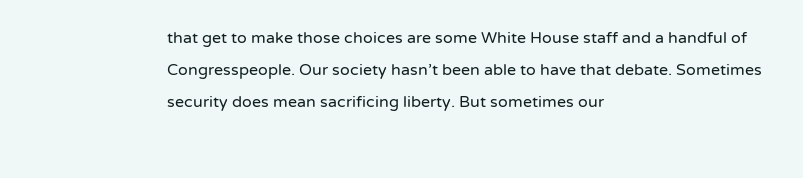that get to make those choices are some White House staff and a handful of Congresspeople. Our society hasn’t been able to have that debate. Sometimes security does mean sacrificing liberty. But sometimes our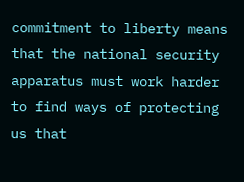commitment to liberty means that the national security apparatus must work harder to find ways of protecting us that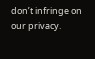don’t infringe on our privacy.